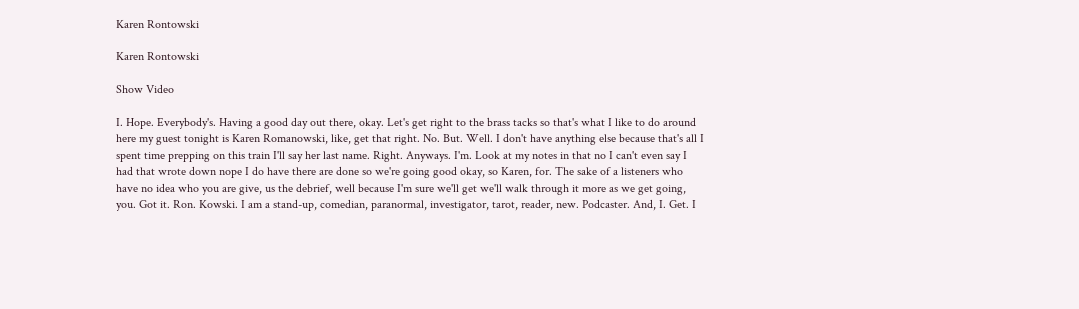Karen Rontowski

Karen Rontowski

Show Video

I. Hope. Everybody's. Having a good day out there, okay. Let's get right to the brass tacks so that's what I like to do around here my guest tonight is Karen Romanowski, like, get that right. No. But. Well. I don't have anything else because that's all I spent time prepping on this train I'll say her last name. Right. Anyways. I'm. Look at my notes in that no I can't even say I had that wrote down nope I do have there are done so we're going good okay, so Karen, for. The sake of a listeners who have no idea who you are give, us the debrief, well because I'm sure we'll get we'll walk through it more as we get going, you. Got it. Ron. Kowski. I am a stand-up, comedian, paranormal, investigator, tarot, reader, new. Podcaster. And, I. Get. I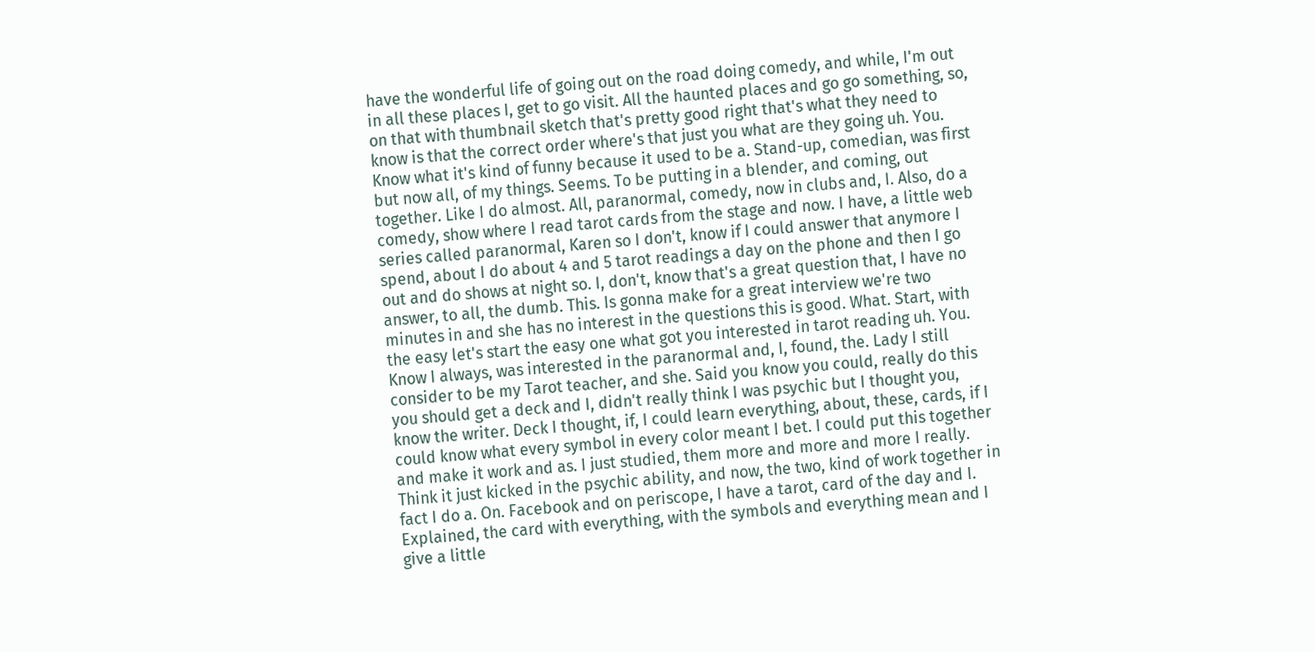have the wonderful life of going out on the road doing comedy, and while, I'm out in all these places I, get to go visit. All the haunted places and go go something, so, on that with thumbnail sketch that's pretty good right that's what they need to know is that the correct order where's that just you what are they going uh. You. Know what it's kind of funny because it used to be a. Stand-up, comedian, was first but now all, of my things. Seems. To be putting in a blender, and coming, out together. Like I do almost. All, paranormal, comedy, now in clubs and, I. Also, do a comedy, show where I read tarot cards from the stage and now. I have, a little web series called paranormal, Karen so I don't, know if I could answer that anymore I spend, about I do about 4 and 5 tarot readings a day on the phone and then I go out and do shows at night so. I, don't, know that's a great question that, I have no answer, to all, the dumb. This. Is gonna make for a great interview we're two minutes in and she has no interest in the questions this is good. What. Start, with the easy let's start the easy one what got you interested in tarot reading uh. You. Know I always, was interested in the paranormal and, I, found, the. Lady I still consider to be my Tarot teacher, and she. Said you know you could, really do this you should get a deck and I, didn't really think I was psychic but I thought you, know the writer. Deck I thought, if, I could learn everything, about, these, cards, if I could know what every symbol in every color meant I bet. I could put this together and make it work and as. I just studied, them more and more and more I really. Think it just kicked in the psychic ability, and now, the two, kind of work together in fact I do a. On. Facebook and on periscope, I have a tarot, card of the day and I. Explained, the card with everything, with the symbols and everything mean and I give a little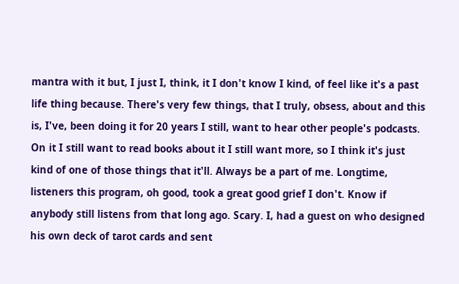mantra with it but, I just I, think, it I don't know I kind, of feel like it's a past life thing because. There's very few things, that I truly, obsess, about and this is, I've, been doing it for 20 years I still, want to hear other people's podcasts. On it I still want to read books about it I still want more, so I think it's just kind of one of those things that it'll. Always be a part of me. Longtime, listeners this program, oh good, took a great good grief I don't. Know if anybody still listens from that long ago. Scary. I, had a guest on who designed his own deck of tarot cards and sent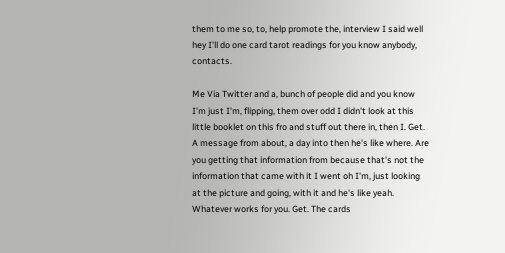them to me so, to, help promote the, interview I said well hey I'll do one card tarot readings for you know anybody, contacts.

Me Via Twitter and a, bunch of people did and you know I'm just I'm, flipping, them over odd I didn't look at this little booklet on this fro and stuff out there in, then I. Get. A message from about, a day into then he's like where. Are you getting that information from because that's not the information that came with it I went oh I'm, just looking at the picture and going, with it and he's like yeah. Whatever works for you. Get. The cards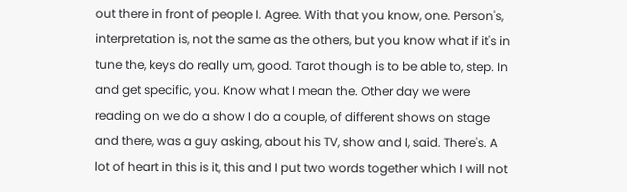out there in front of people I. Agree. With that you know, one. Person's, interpretation is, not the same as the others, but you know what if it's in tune the, keys do really um, good. Tarot though is to be able to, step. In and get specific, you. Know what I mean the. Other day we were reading on we do a show I do a couple, of different shows on stage and there, was a guy asking, about his TV, show and I, said. There's. A lot of heart in this is it, this and I put two words together which I will not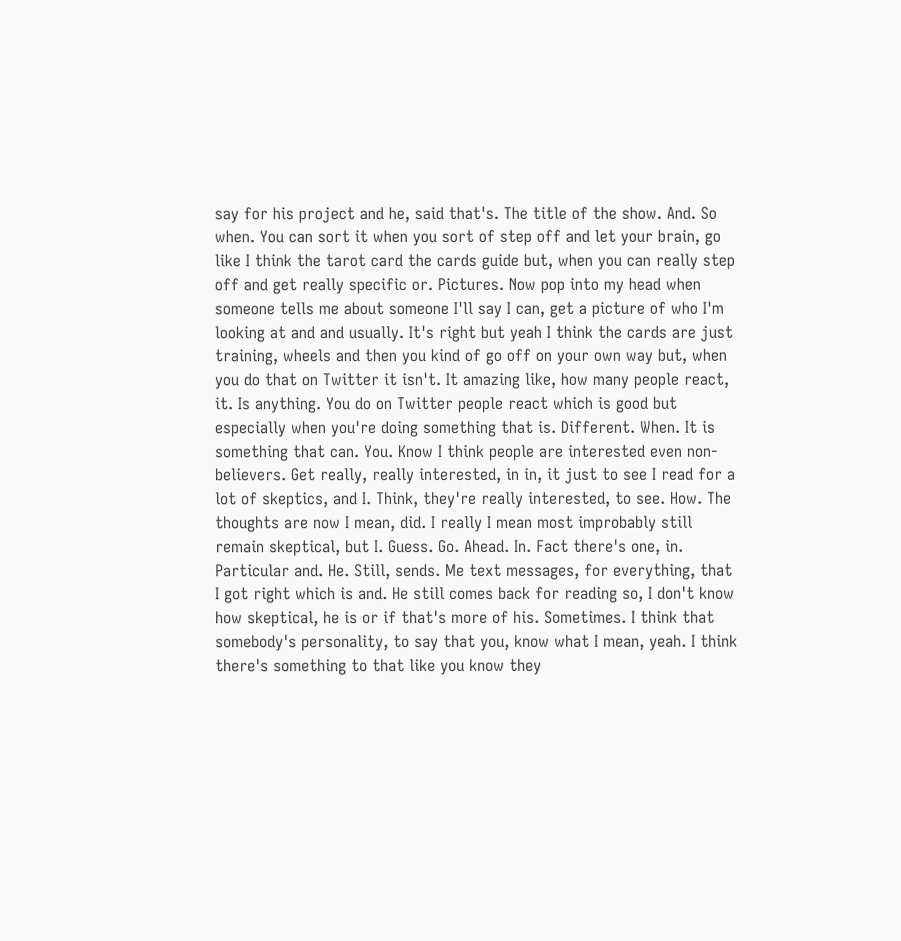say for his project and he, said that's. The title of the show. And. So when. You can sort it when you sort of step off and let your brain, go like I think the tarot card the cards guide but, when you can really step off and get really specific or. Pictures. Now pop into my head when someone tells me about someone I'll say I can, get a picture of who I'm looking at and and usually. It's right but yeah I think the cards are just training, wheels and then you kind of go off on your own way but, when you do that on Twitter it isn't. It amazing like, how many people react, it. Is anything. You do on Twitter people react which is good but especially when you're doing something that is. Different. When. It is something that can. You. Know I think people are interested even non-believers. Get really, really interested, in in, it just to see I read for a lot of skeptics, and I. Think, they're really interested, to see. How. The thoughts are now I mean, did. I really I mean most improbably still remain skeptical, but I. Guess. Go. Ahead. In. Fact there's one, in. Particular and. He. Still, sends. Me text messages, for everything, that I got right which is and. He still comes back for reading so, I don't know how skeptical, he is or if that's more of his. Sometimes. I think that somebody's personality, to say that you, know what I mean, yeah. I think there's something to that like you know they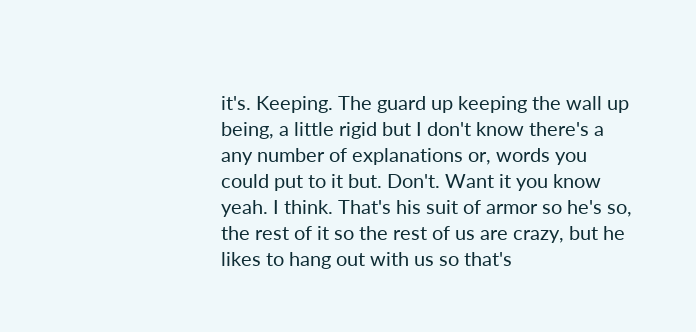it's. Keeping. The guard up keeping the wall up being, a little rigid but I don't know there's a any number of explanations or, words you could put to it but. Don't. Want it you know yeah. I think. That's his suit of armor so he's so, the rest of it so the rest of us are crazy, but he likes to hang out with us so that's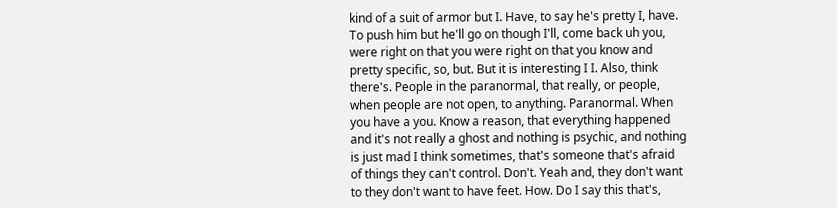kind of a suit of armor but I. Have, to say he's pretty I, have. To push him but he'll go on though I'll, come back uh you, were right on that you were right on that you know and pretty specific, so, but. But it is interesting I I. Also, think there's. People in the paranormal, that really, or people, when people are not open, to anything. Paranormal. When you have a you. Know a reason, that everything happened and it's not really a ghost and nothing is psychic, and nothing is just mad I think sometimes, that's someone that's afraid of things they can't control. Don't. Yeah and, they don't want to they don't want to have feet. How. Do I say this that's,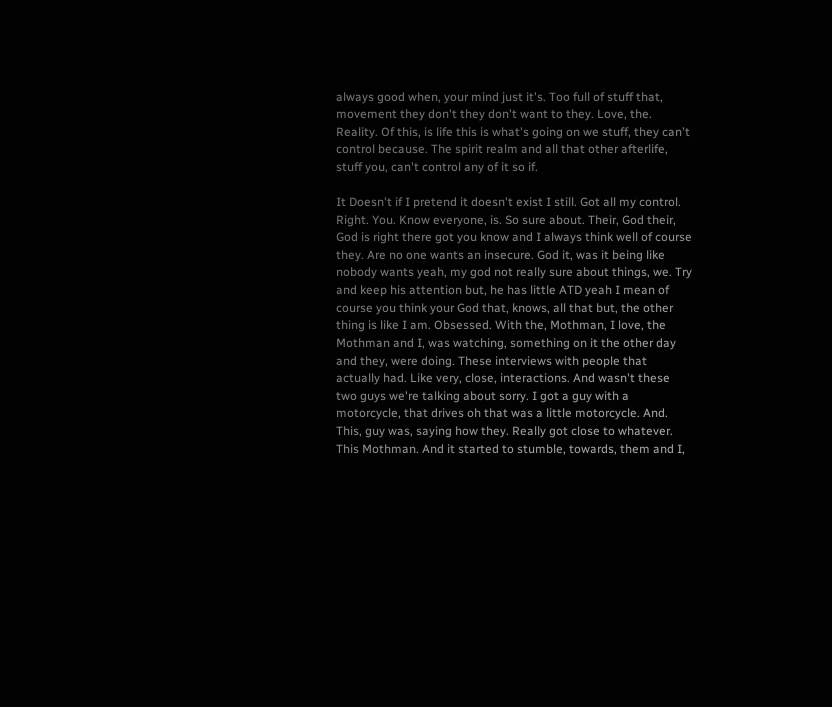always good when, your mind just it's. Too full of stuff that, movement they don't they don't want to they. Love, the. Reality. Of this, is life this is what's going on we stuff, they can't control because. The spirit realm and all that other afterlife, stuff you, can't control any of it so if.

It Doesn't if I pretend it doesn't exist I still. Got all my control. Right. You. Know everyone, is. So sure about. Their, God their, God is right there got you know and I always think well of course they. Are no one wants an insecure. God it, was it being like nobody wants yeah, my god not really sure about things, we. Try and keep his attention but, he has little ATD yeah I mean of course you think your God that, knows, all that but, the other thing is like I am. Obsessed. With the, Mothman, I love, the Mothman and I, was watching, something on it the other day and they, were doing. These interviews with people that actually had. Like very, close, interactions. And wasn't these two guys we're talking about sorry. I got a guy with a motorcycle, that drives oh that was a little motorcycle. And. This, guy was, saying how they. Really got close to whatever. This Mothman. And it started to stumble, towards, them and I,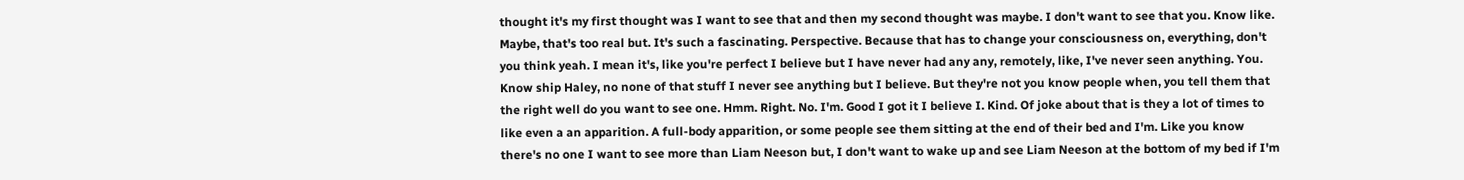thought it's my first thought was I want to see that and then my second thought was maybe. I don't want to see that you. Know like. Maybe, that's too real but. It's such a fascinating. Perspective. Because that has to change your consciousness on, everything, don't you think yeah. I mean it's, like you're perfect I believe but I have never had any any, remotely, like, I've never seen anything. You. Know ship Haley, no none of that stuff I never see anything but I believe. But they're not you know people when, you tell them that the right well do you want to see one. Hmm. Right. No. I'm. Good I got it I believe I. Kind. Of joke about that is they a lot of times to like even a an apparition. A full-body apparition, or some people see them sitting at the end of their bed and I'm. Like you know there's no one I want to see more than Liam Neeson but, I don't want to wake up and see Liam Neeson at the bottom of my bed if I'm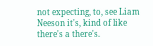not expecting, to, see Liam Neeson it's, kind of like there's a there's.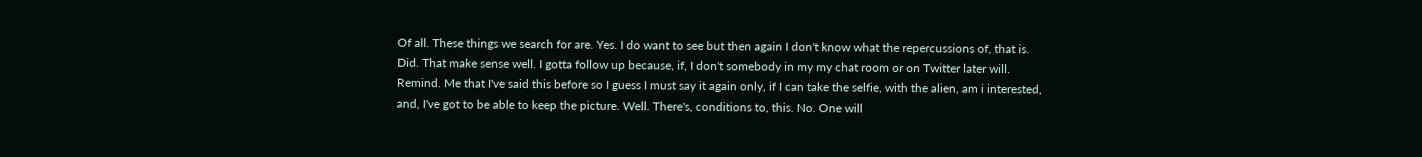Of all. These things we search for are. Yes. I do want to see but then again I don't know what the repercussions of, that is. Did. That make sense well. I gotta follow up because, if, I don't somebody in my my chat room or on Twitter later will. Remind. Me that I've said this before so I guess I must say it again only, if I can take the selfie, with the alien, am i interested, and, I've got to be able to keep the picture. Well. There's, conditions to, this. No. One will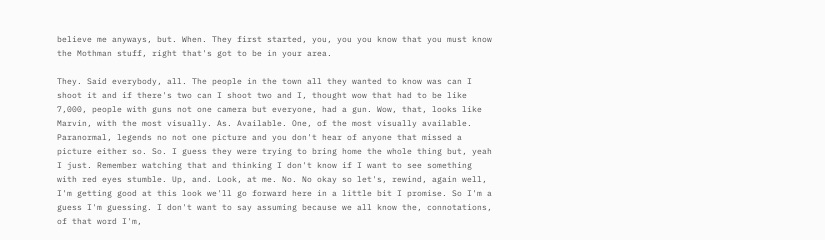believe me anyways, but. When. They first started, you, you you know that you must know the Mothman stuff, right that's got to be in your area.

They. Said everybody, all. The people in the town all they wanted to know was can I shoot it and if there's two can I shoot two and I, thought wow that had to be like 7,000, people with guns not one camera but everyone, had a gun. Wow, that, looks like Marvin, with the most visually. As. Available. One, of the most visually available. Paranormal, legends no not one picture and you don't hear of anyone that missed a picture either so. So. I guess they were trying to bring home the whole thing but, yeah I just. Remember watching that and thinking I don't know if I want to see something with red eyes stumble. Up, and. Look, at me. No. No okay so let's, rewind, again well, I'm getting good at this look we'll go forward here in a little bit I promise. So I'm a guess I'm guessing. I don't want to say assuming because we all know the, connotations, of that word I'm,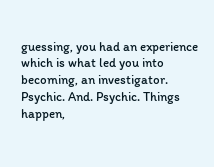guessing, you had an experience which is what led you into becoming, an investigator. Psychic. And. Psychic. Things happen,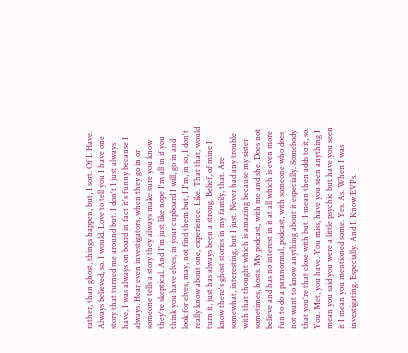rather, than ghost, things happen, but, I sort. Of I. Have. Always believed, so. I would. Love to tell you I have one story that turned me around but. I don't I just always have, I was always on board in fact it's funny because I always. Hear even investigators, when they go in or someone tells a story they always make sure you know they're skeptical. And I'm just like nope I'm all in if you think you have elves, in your cupboard I will, go in and look for elves, may, not find them but, I I'm, in so, I don't really know about one, experience. Like. That that, would turn it, just has always been a strong. Belief, of mine I know there's ghost stories in my family, that. Are somewhat, interesting, but I just. Never had any trouble with that thought which is amazing because my sister sometimes, hosts. My podcast, with me and she. Does not believe and has no interest in it at all which is even more fun to do a paranormal, podcast, with someone who does not want to know anything about it especially. Somebody that you're that close with but. I mean then adds to it, so. You. Met, you have. You miss, have you seen anything I mean you said you were a little psychic but have you seen it I mean you mentioned some. Yes. As. When I was investigating. Especially. And I. Know EVPs.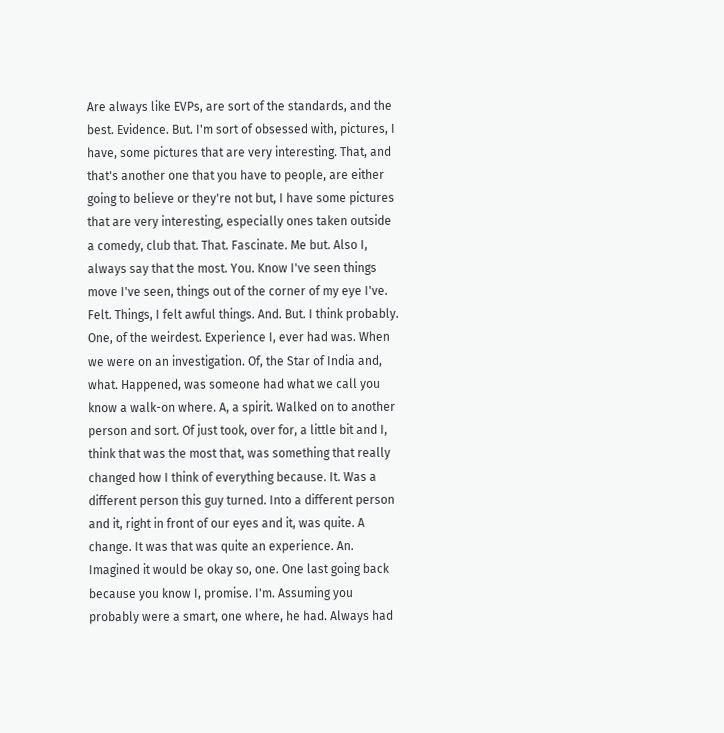Are always like EVPs, are sort of the standards, and the best. Evidence. But. I'm sort of obsessed with, pictures, I have, some pictures that are very interesting. That, and that's another one that you have to people, are either going to believe or they're not but, I have some pictures that are very interesting, especially ones taken outside a comedy, club that. That. Fascinate. Me but. Also I, always say that the most. You. Know I've seen things move I've seen, things out of the corner of my eye I've. Felt. Things, I felt awful things. And. But. I think probably. One, of the weirdest. Experience I, ever had was. When we were on an investigation. Of, the Star of India and, what. Happened, was someone had what we call you know a walk-on where. A, a spirit. Walked on to another person and sort. Of just took, over for, a little bit and I, think that was the most that, was something that really changed how I think of everything because. It. Was a different person this guy turned. Into a different person and it, right in front of our eyes and it, was quite. A change. It was that was quite an experience. An. Imagined it would be okay so, one. One last going back because you know I, promise. I'm. Assuming you probably were a smart, one where, he had. Always had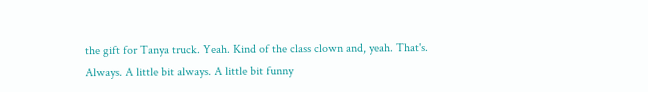the gift for Tanya truck. Yeah. Kind of the class clown and, yeah. That's. Always. A little bit always. A little bit funny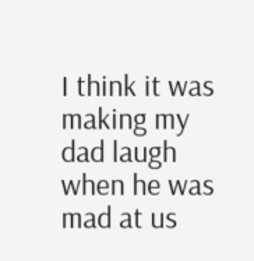I think it was making my dad laugh when he was mad at us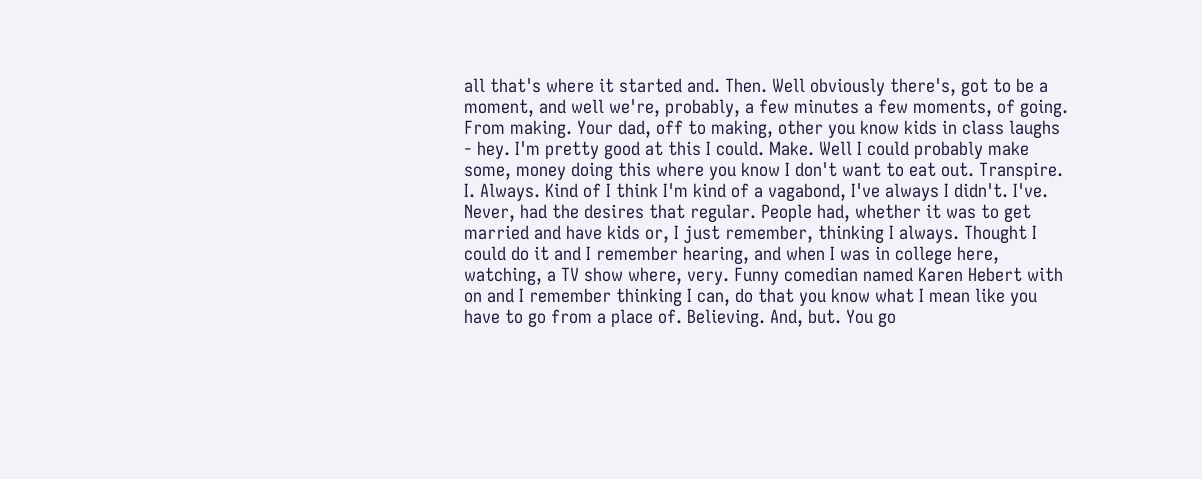all that's where it started and. Then. Well obviously there's, got to be a moment, and well we're, probably, a few minutes a few moments, of going. From making. Your dad, off to making, other you know kids in class laughs - hey. I'm pretty good at this I could. Make. Well I could probably make some, money doing this where you know I don't want to eat out. Transpire. I. Always. Kind of I think I'm kind of a vagabond, I've always I didn't. I've. Never, had the desires that regular. People had, whether it was to get married and have kids or, I just remember, thinking I always. Thought I could do it and I remember hearing, and when I was in college here, watching, a TV show where, very. Funny comedian named Karen Hebert with on and I remember thinking I can, do that you know what I mean like you have to go from a place of. Believing. And, but. You go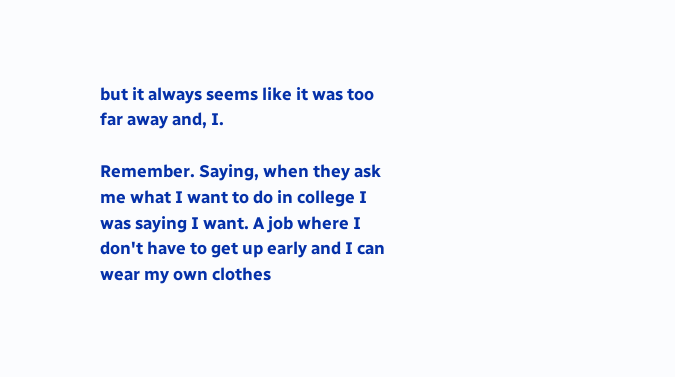but it always seems like it was too far away and, I.

Remember. Saying, when they ask me what I want to do in college I was saying I want. A job where I don't have to get up early and I can wear my own clothes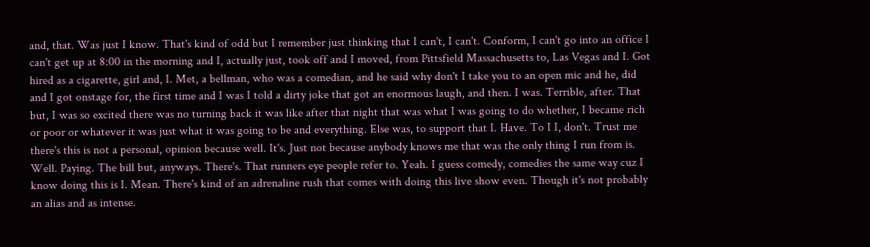and, that. Was just I know. That's kind of odd but I remember just thinking that I can't, I can't. Conform, I can't go into an office I can't get up at 8:00 in the morning and I, actually just, took off and I moved, from Pittsfield Massachusetts to, Las Vegas and I. Got hired as a cigarette, girl and, I. Met, a bellman, who was a comedian, and he said why don't I take you to an open mic and he, did and I got onstage for, the first time and I was I told a dirty joke that got an enormous laugh, and then. I was. Terrible, after. That but, I was so excited there was no turning back it was like after that night that was what I was going to do whether, I became rich or poor or whatever it was just what it was going to be and everything. Else was, to support that I. Have. To I I, don't. Trust me there's this is not a personal, opinion because well. It's. Just not because anybody knows me that was the only thing I run from is. Well. Paying. The bill but, anyways. There's. That runners eye people refer to. Yeah. I guess comedy, comedies the same way cuz I know doing this is I. Mean. There's kind of an adrenaline rush that comes with doing this live show even. Though it's not probably an alias and as intense.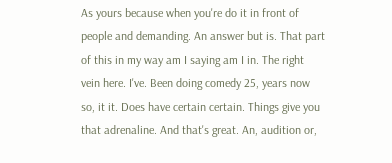As yours because when you're do it in front of people and demanding. An answer but is. That part of this in my way am I saying am I in. The right vein here. I've. Been doing comedy 25, years now so, it it. Does have certain certain. Things give you that adrenaline. And that's great. An, audition or,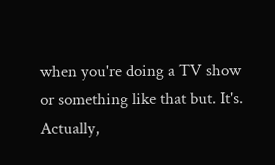when you're doing a TV show or something like that but. It's. Actually,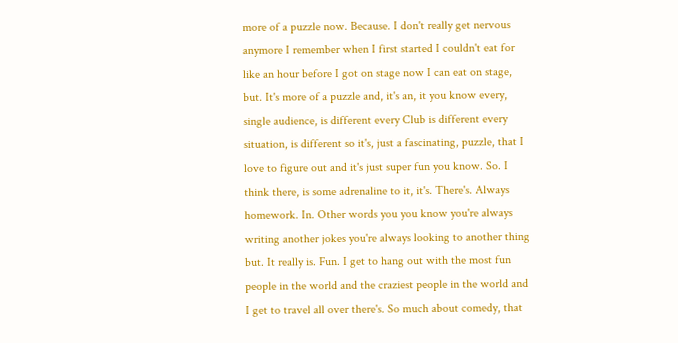more of a puzzle now. Because. I don't really get nervous anymore I remember when I first started I couldn't eat for like an hour before I got on stage now I can eat on stage, but. It's more of a puzzle and, it's an, it you know every, single audience, is different every Club is different every situation, is different so it's, just a fascinating, puzzle, that I love to figure out and it's just super fun you know. So. I think there, is some adrenaline to it, it's. There's. Always homework. In. Other words you you know you're always writing another jokes you're always looking to another thing but. It really is. Fun. I get to hang out with the most fun people in the world and the craziest people in the world and I get to travel all over there's. So much about comedy, that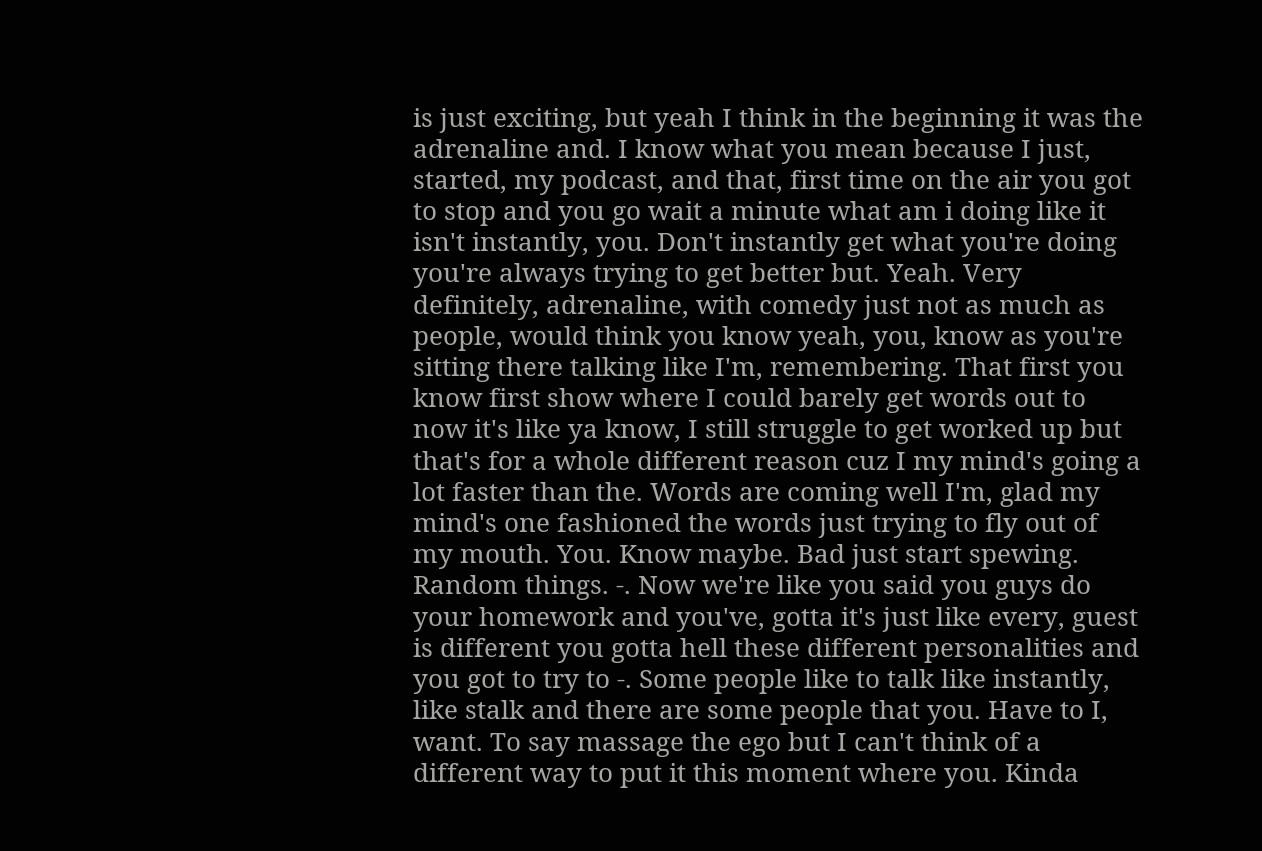is just exciting, but yeah I think in the beginning it was the adrenaline and. I know what you mean because I just, started, my podcast, and that, first time on the air you got to stop and you go wait a minute what am i doing like it isn't instantly, you. Don't instantly get what you're doing you're always trying to get better but. Yeah. Very definitely, adrenaline, with comedy just not as much as people, would think you know yeah, you, know as you're sitting there talking like I'm, remembering. That first you know first show where I could barely get words out to now it's like ya know, I still struggle to get worked up but that's for a whole different reason cuz I my mind's going a lot faster than the. Words are coming well I'm, glad my mind's one fashioned the words just trying to fly out of my mouth. You. Know maybe. Bad just start spewing. Random things. -. Now we're like you said you guys do your homework and you've, gotta it's just like every, guest is different you gotta hell these different personalities and you got to try to -. Some people like to talk like instantly, like stalk and there are some people that you. Have to I, want. To say massage the ego but I can't think of a different way to put it this moment where you. Kinda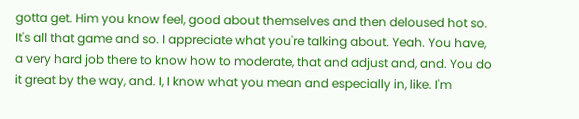gotta get. Him you know feel, good about themselves and then deloused hot so. It's all that game and so. I appreciate what you're talking about. Yeah. You have, a very hard job there to know how to moderate, that and adjust and, and. You do it great by the way, and. I, I know what you mean and especially in, like. I'm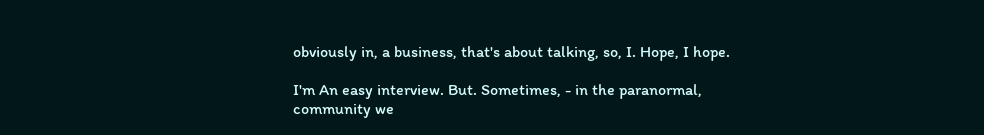obviously in, a business, that's about talking, so, I. Hope, I hope.

I'm An easy interview. But. Sometimes, - in the paranormal, community we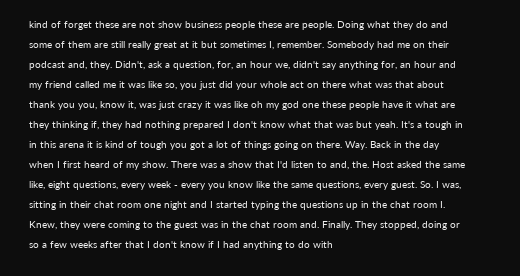kind of forget these are not show business people these are people. Doing what they do and some of them are still really great at it but sometimes I, remember. Somebody had me on their podcast and, they. Didn't, ask a question, for, an hour we, didn't say anything for, an hour and my friend called me it was like so, you just did your whole act on there what was that about thank you you, know it, was just crazy it was like oh my god one these people have it what are they thinking if, they had nothing prepared I don't know what that was but yeah. It's a tough in in this arena it is kind of tough you got a lot of things going on there. Way. Back in the day when I first heard of my show. There was a show that I'd listen to and, the. Host asked the same like, eight questions, every week - every you know like the same questions, every guest. So. I was, sitting in their chat room one night and I started typing the questions up in the chat room I. Knew, they were coming to the guest was in the chat room and. Finally. They stopped, doing or so a few weeks after that I don't know if I had anything to do with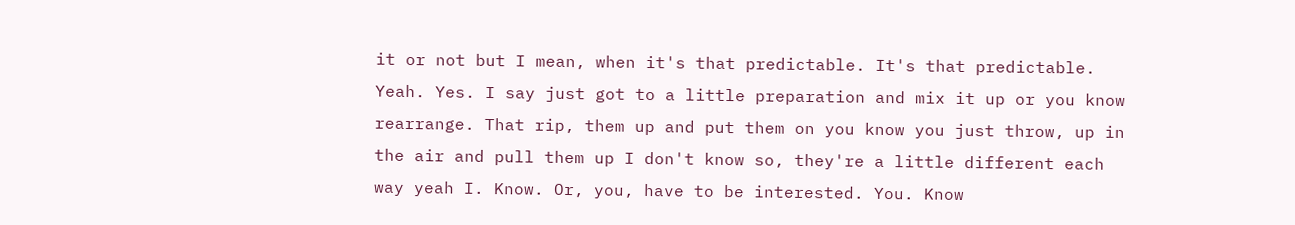it or not but I mean, when it's that predictable. It's that predictable. Yeah. Yes. I say just got to a little preparation and mix it up or you know rearrange. That rip, them up and put them on you know you just throw, up in the air and pull them up I don't know so, they're a little different each way yeah I. Know. Or, you, have to be interested. You. Know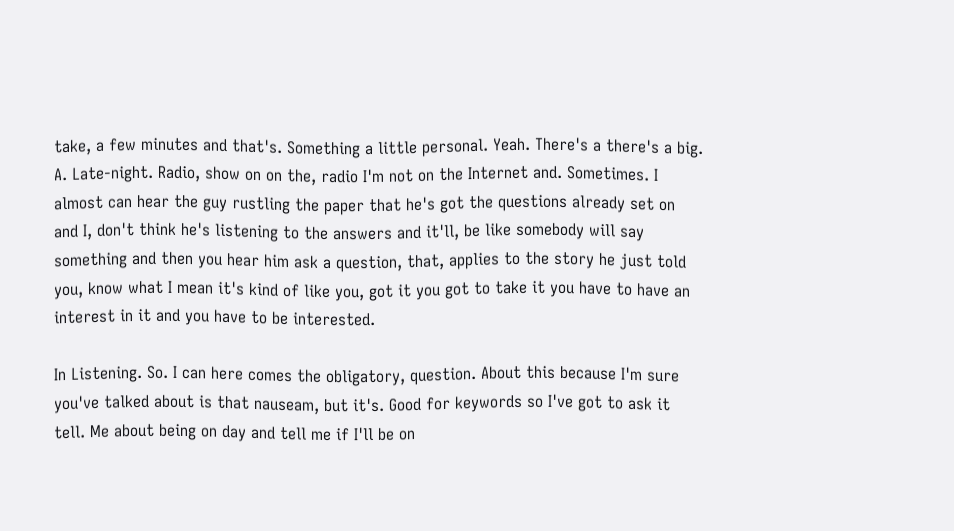take, a few minutes and that's. Something a little personal. Yeah. There's a there's a big. A. Late-night. Radio, show on on the, radio I'm not on the Internet and. Sometimes. I almost can hear the guy rustling the paper that he's got the questions already set on and I, don't think he's listening to the answers and it'll, be like somebody will say something and then you hear him ask a question, that, applies to the story he just told you, know what I mean it's kind of like you, got it you got to take it you have to have an interest in it and you have to be interested.

In Listening. So. I can here comes the obligatory, question. About this because I'm sure you've talked about is that nauseam, but it's. Good for keywords so I've got to ask it tell. Me about being on day and tell me if I'll be on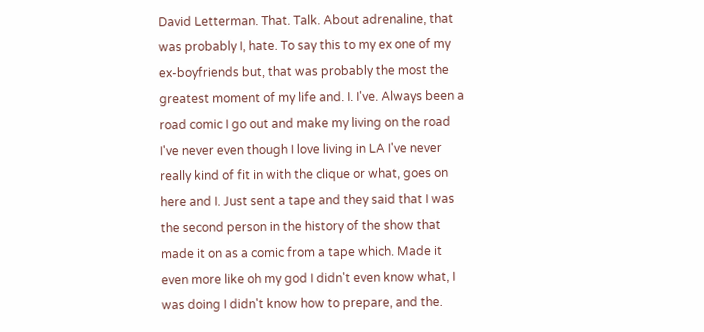David Letterman. That. Talk. About adrenaline, that was probably I, hate. To say this to my ex one of my ex-boyfriends but, that was probably the most the greatest moment of my life and. I. I've. Always been a road comic I go out and make my living on the road I've never even though I love living in LA I've never really kind of fit in with the clique or what, goes on here and I. Just sent a tape and they said that I was the second person in the history of the show that made it on as a comic from a tape which. Made it even more like oh my god I didn't even know what, I was doing I didn't know how to prepare, and the.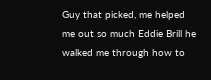Guy that picked, me helped me out so much Eddie Brill he walked me through how to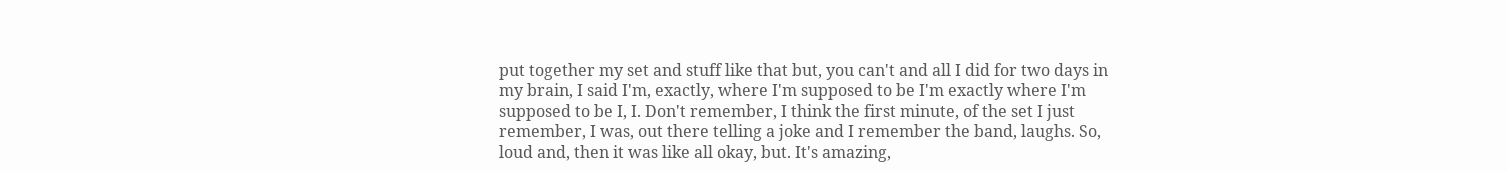put together my set and stuff like that but, you can't and all I did for two days in my brain, I said I'm, exactly, where I'm supposed to be I'm exactly where I'm supposed to be I, I. Don't remember, I think the first minute, of the set I just remember, I was, out there telling a joke and I remember the band, laughs. So, loud and, then it was like all okay, but. It's amazing,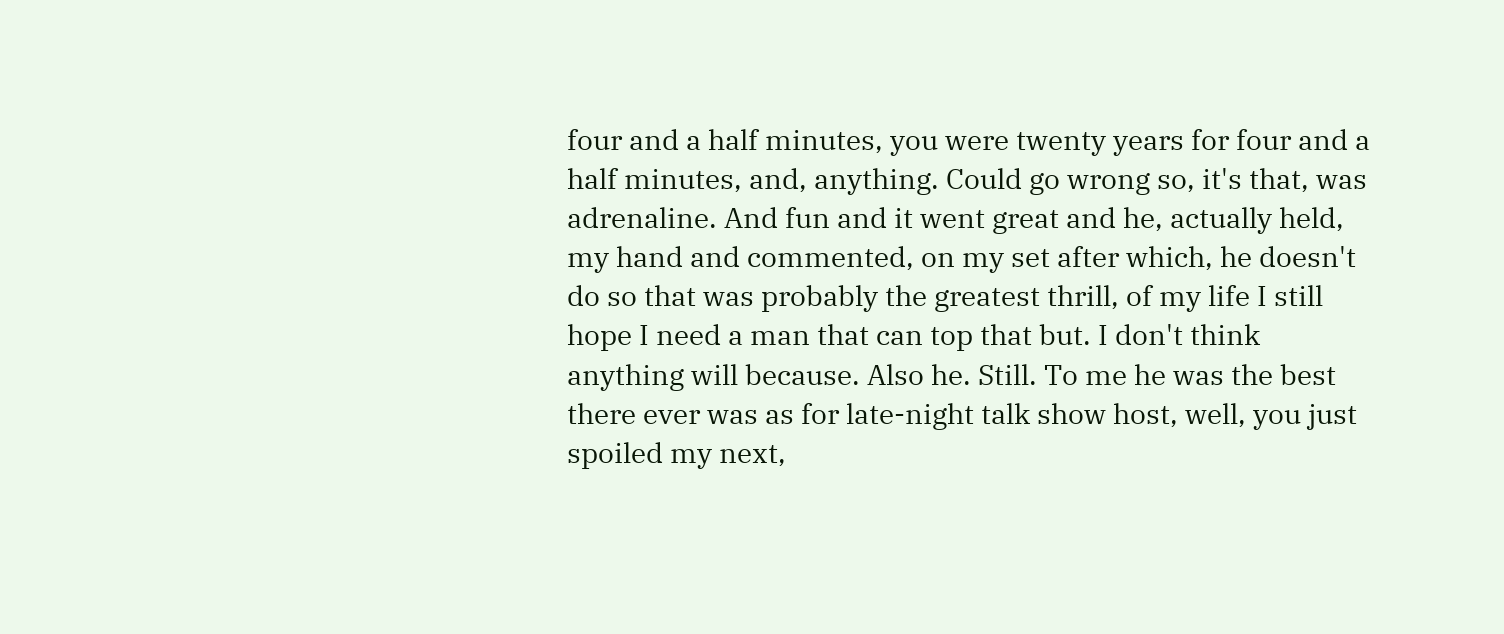four and a half minutes, you were twenty years for four and a half minutes, and, anything. Could go wrong so, it's that, was adrenaline. And fun and it went great and he, actually held, my hand and commented, on my set after which, he doesn't do so that was probably the greatest thrill, of my life I still hope I need a man that can top that but. I don't think anything will because. Also he. Still. To me he was the best there ever was as for late-night talk show host, well, you just spoiled my next,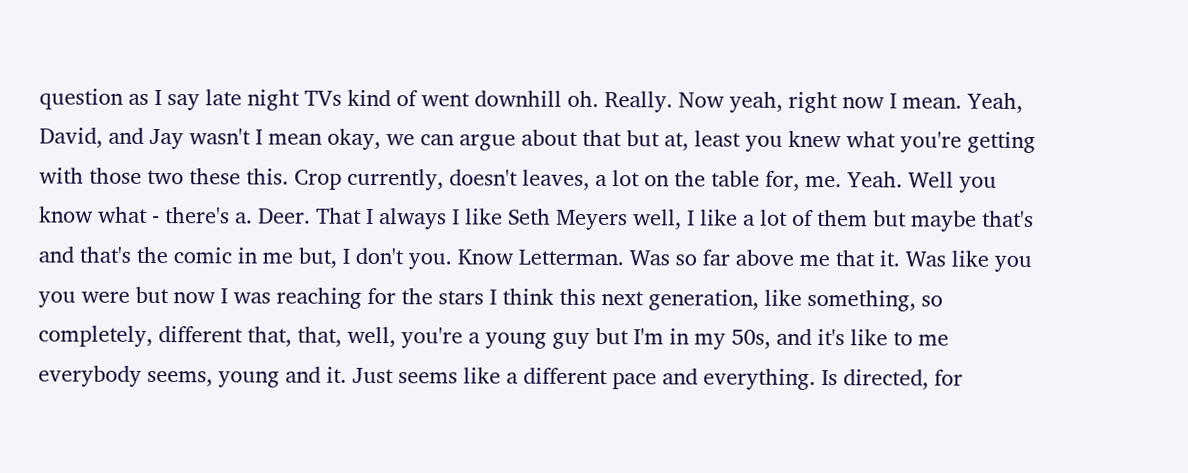question as I say late night TVs kind of went downhill oh. Really. Now yeah, right now I mean. Yeah, David, and Jay wasn't I mean okay, we can argue about that but at, least you knew what you're getting with those two these this. Crop currently, doesn't leaves, a lot on the table for, me. Yeah. Well you know what - there's a. Deer. That I always I like Seth Meyers well, I like a lot of them but maybe that's and that's the comic in me but, I don't you. Know Letterman. Was so far above me that it. Was like you you were but now I was reaching for the stars I think this next generation, like something, so completely, different that, that, well, you're a young guy but I'm in my 50s, and it's like to me everybody seems, young and it. Just seems like a different pace and everything. Is directed, for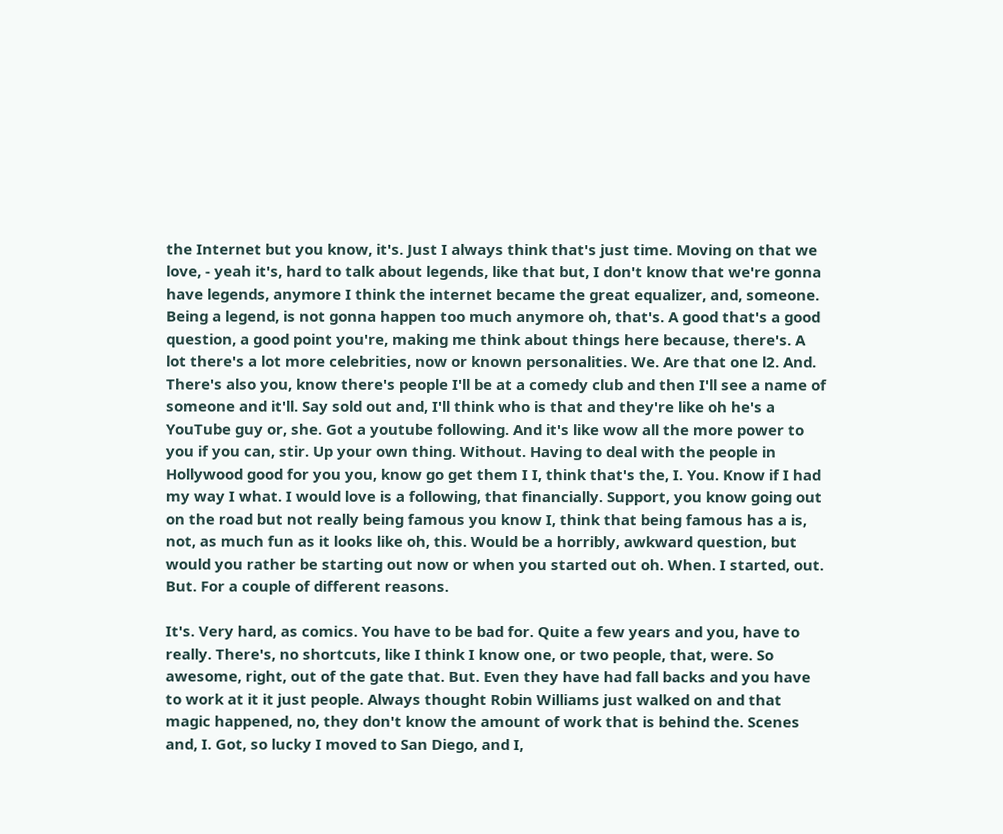the Internet but you know, it's. Just I always think that's just time. Moving on that we love, - yeah it's, hard to talk about legends, like that but, I don't know that we're gonna have legends, anymore I think the internet became the great equalizer, and, someone. Being a legend, is not gonna happen too much anymore oh, that's. A good that's a good question, a good point you're, making me think about things here because, there's. A lot there's a lot more celebrities, now or known personalities. We. Are that one l2. And. There's also you, know there's people I'll be at a comedy club and then I'll see a name of someone and it'll. Say sold out and, I'll think who is that and they're like oh he's a YouTube guy or, she. Got a youtube following. And it's like wow all the more power to you if you can, stir. Up your own thing. Without. Having to deal with the people in Hollywood good for you you, know go get them I I, think that's the, I. You. Know if I had my way I what. I would love is a following, that financially. Support, you know going out on the road but not really being famous you know I, think that being famous has a is, not, as much fun as it looks like oh, this. Would be a horribly, awkward question, but would you rather be starting out now or when you started out oh. When. I started, out. But. For a couple of different reasons.

It's. Very hard, as comics. You have to be bad for. Quite a few years and you, have to really. There's, no shortcuts, like I think I know one, or two people, that, were. So awesome, right, out of the gate that. But. Even they have had fall backs and you have to work at it it just people. Always thought Robin Williams just walked on and that magic happened, no, they don't know the amount of work that is behind the. Scenes and, I. Got, so lucky I moved to San Diego, and I,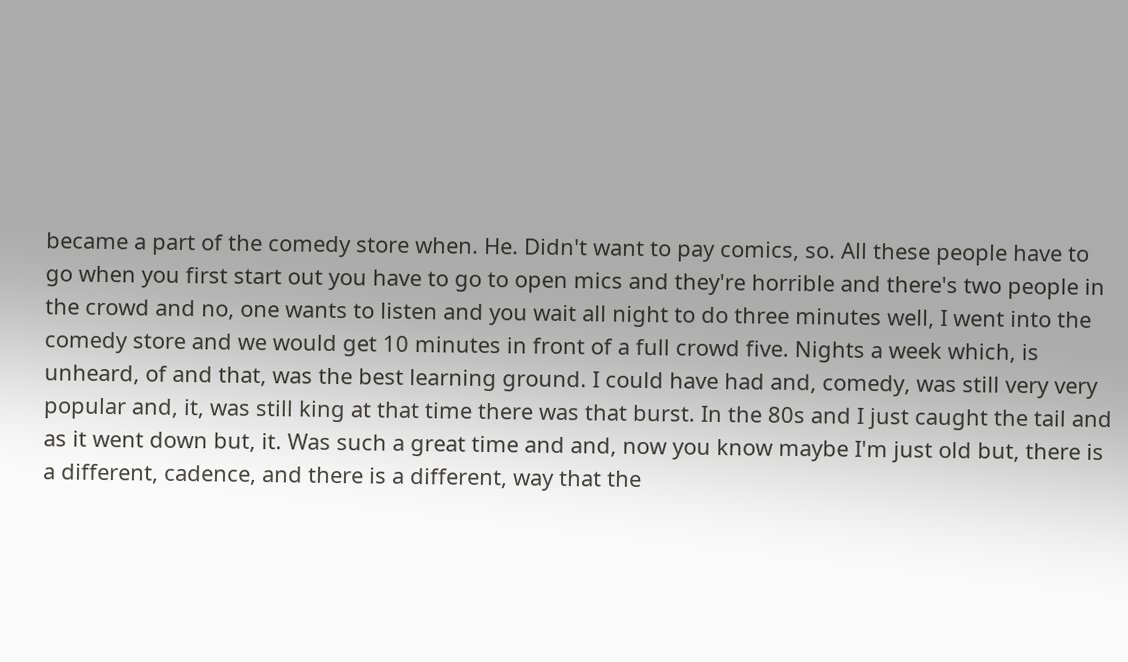became a part of the comedy store when. He. Didn't want to pay comics, so. All these people have to go when you first start out you have to go to open mics and they're horrible and there's two people in the crowd and no, one wants to listen and you wait all night to do three minutes well, I went into the comedy store and we would get 10 minutes in front of a full crowd five. Nights a week which, is unheard, of and that, was the best learning ground. I could have had and, comedy, was still very very popular and, it, was still king at that time there was that burst. In the 80s and I just caught the tail and as it went down but, it. Was such a great time and and, now you know maybe I'm just old but, there is a different, cadence, and there is a different, way that the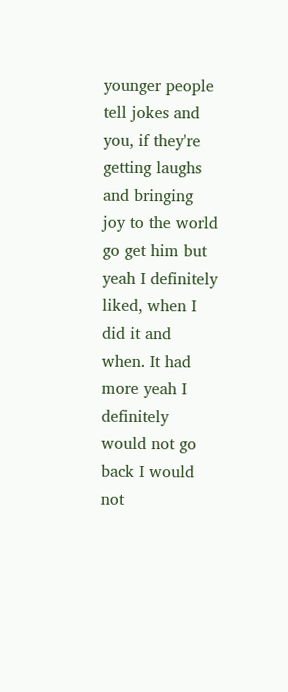younger people tell jokes and you, if they're getting laughs and bringing joy to the world go get him but yeah I definitely liked, when I did it and when. It had more yeah I definitely would not go back I would not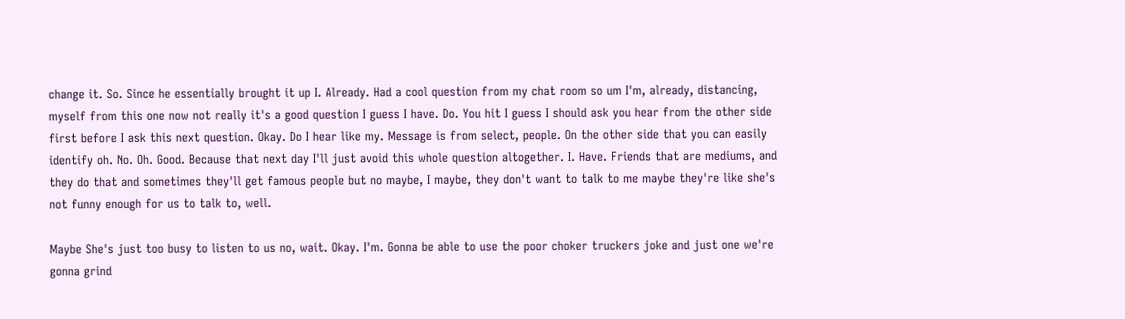change it. So. Since he essentially brought it up I. Already. Had a cool question from my chat room so um I'm, already, distancing, myself from this one now not really it's a good question I guess I have. Do. You hit I guess I should ask you hear from the other side first before I ask this next question. Okay. Do I hear like my. Message is from select, people. On the other side that you can easily identify oh. No. Oh. Good. Because that next day I'll just avoid this whole question altogether. I. Have. Friends that are mediums, and they do that and sometimes they'll get famous people but no maybe, I maybe, they don't want to talk to me maybe they're like she's not funny enough for us to talk to, well.

Maybe She's just too busy to listen to us no, wait. Okay. I'm. Gonna be able to use the poor choker truckers joke and just one we're gonna grind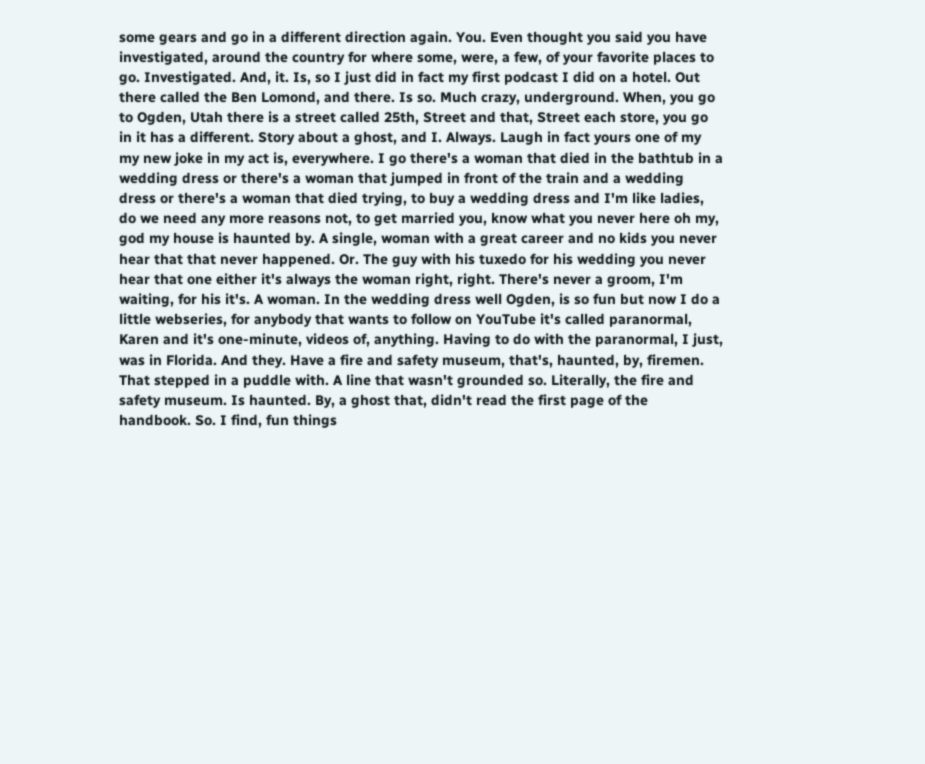some gears and go in a different direction again. You. Even thought you said you have investigated, around the country for where some, were, a few, of your favorite places to go. Investigated. And, it. Is, so I just did in fact my first podcast I did on a hotel. Out there called the Ben Lomond, and there. Is so. Much crazy, underground. When, you go to Ogden, Utah there is a street called 25th, Street and that, Street each store, you go in it has a different. Story about a ghost, and I. Always. Laugh in fact yours one of my my new joke in my act is, everywhere. I go there's a woman that died in the bathtub in a wedding dress or there's a woman that jumped in front of the train and a wedding dress or there's a woman that died trying, to buy a wedding dress and I'm like ladies, do we need any more reasons not, to get married you, know what you never here oh my, god my house is haunted by. A single, woman with a great career and no kids you never hear that that never happened. Or. The guy with his tuxedo for his wedding you never hear that one either it's always the woman right, right. There's never a groom, I'm waiting, for his it's. A woman. In the wedding dress well Ogden, is so fun but now I do a little webseries, for anybody that wants to follow on YouTube it's called paranormal, Karen and it's one-minute, videos of, anything. Having to do with the paranormal, I just, was in Florida. And they. Have a fire and safety museum, that's, haunted, by, firemen. That stepped in a puddle with. A line that wasn't grounded so. Literally, the fire and safety museum. Is haunted. By, a ghost that, didn't read the first page of the handbook. So. I find, fun things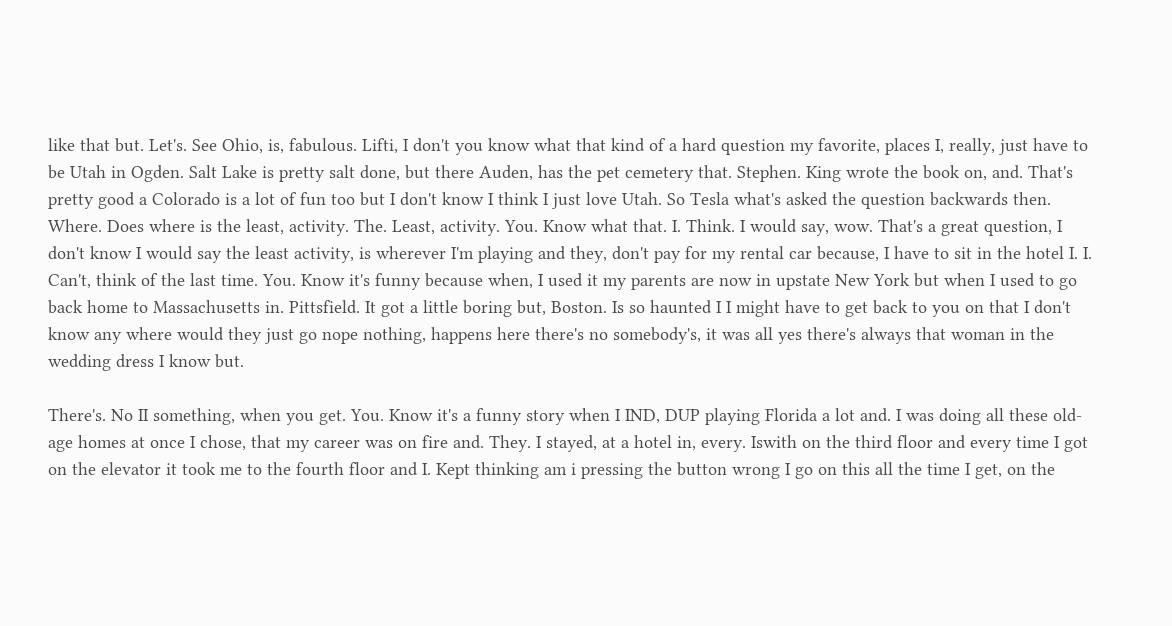like that but. Let's. See Ohio, is, fabulous. Lifti, I don't you know what that kind of a hard question my favorite, places I, really, just have to be Utah in Ogden. Salt Lake is pretty salt done, but there Auden, has the pet cemetery that. Stephen. King wrote the book on, and. That's pretty good a Colorado is a lot of fun too but I don't know I think I just love Utah. So Tesla what's asked the question backwards then. Where. Does where is the least, activity. The. Least, activity. You. Know what that. I. Think. I would say, wow. That's a great question, I don't know I would say the least activity, is wherever I'm playing and they, don't pay for my rental car because, I have to sit in the hotel I. I. Can't, think of the last time. You. Know it's funny because when, I used it my parents are now in upstate New York but when I used to go back home to Massachusetts in. Pittsfield. It got a little boring but, Boston. Is so haunted I I might have to get back to you on that I don't know any where would they just go nope nothing, happens here there's no somebody's, it was all yes there's always that woman in the wedding dress I know but.

There's. No II something, when you get. You. Know it's a funny story when I IND, DUP playing Florida a lot and. I was doing all these old-age homes at once I chose, that my career was on fire and. They. I stayed, at a hotel in, every. Iswith on the third floor and every time I got on the elevator it took me to the fourth floor and I. Kept thinking am i pressing the button wrong I go on this all the time I get, on the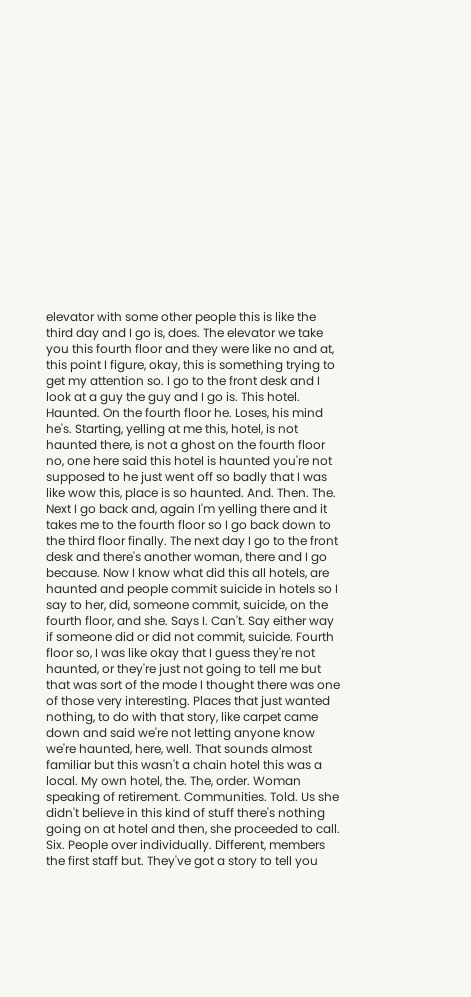elevator with some other people this is like the third day and I go is, does. The elevator we take you this fourth floor and they were like no and at, this point I figure, okay, this is something trying to get my attention so. I go to the front desk and I look at a guy the guy and I go is. This hotel. Haunted. On the fourth floor he. Loses, his mind he's. Starting, yelling at me this, hotel, is not haunted there, is not a ghost on the fourth floor no, one here said this hotel is haunted you're not supposed to he just went off so badly that I was like wow this, place is so haunted. And. Then. The. Next I go back and, again I'm yelling there and it takes me to the fourth floor so I go back down to the third floor finally. The next day I go to the front desk and there's another woman, there and I go because. Now I know what did this all hotels, are haunted and people commit suicide in hotels so I say to her, did, someone commit, suicide, on the fourth floor, and she. Says I. Can't. Say either way if someone did or did not commit, suicide. Fourth floor so, I was like okay that I guess they're not haunted, or they're just not going to tell me but that was sort of the mode I thought there was one of those very interesting. Places that just wanted nothing, to do with that story, like carpet came down and said we're not letting anyone know we're haunted, here, well. That sounds almost familiar but this wasn't a chain hotel this was a local. My own hotel, the. The, order. Woman speaking of retirement. Communities. Told. Us she didn't believe in this kind of stuff there's nothing going on at hotel and then, she proceeded to call. Six. People over individually. Different, members the first staff but. They've got a story to tell you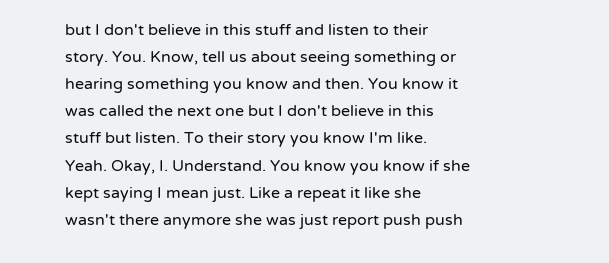but I don't believe in this stuff and listen to their story. You. Know, tell us about seeing something or hearing something you know and then. You know it was called the next one but I don't believe in this stuff but listen. To their story you know I'm like. Yeah. Okay, I. Understand. You know you know if she kept saying I mean just. Like a repeat it like she wasn't there anymore she was just report push push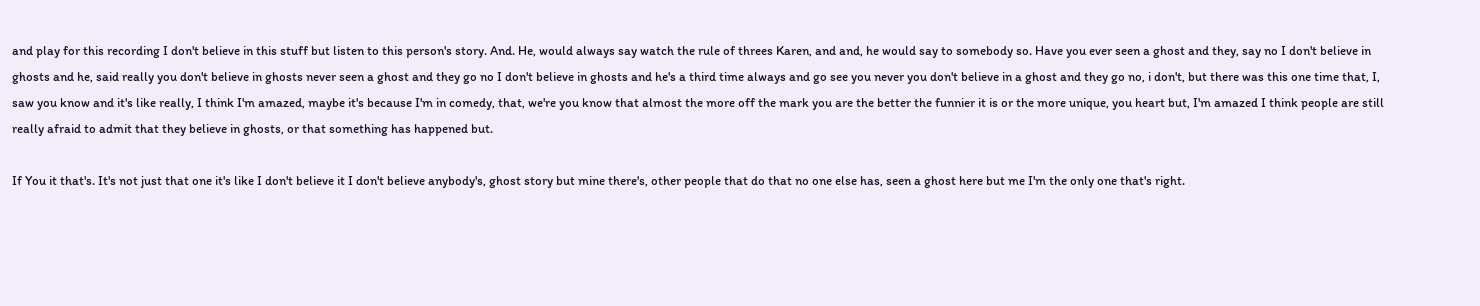and play for this recording I don't believe in this stuff but listen to this person's story. And. He, would always say watch the rule of threes Karen, and and, he would say to somebody so. Have you ever seen a ghost and they, say no I don't believe in ghosts and he, said really you don't believe in ghosts never seen a ghost and they go no I don't believe in ghosts and he's a third time always and go see you never you don't believe in a ghost and they go no, i don't, but there was this one time that, I, saw you know and it's like really, I think I'm amazed, maybe it's because I'm in comedy, that, we're you know that almost the more off the mark you are the better the funnier it is or the more unique, you heart but, I'm amazed I think people are still really afraid to admit that they believe in ghosts, or that something has happened but.

If You it that's. It's not just that one it's like I don't believe it I don't believe anybody's, ghost story but mine there's, other people that do that no one else has, seen a ghost here but me I'm the only one that's right.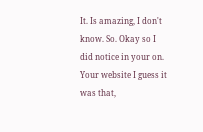It. Is amazing, I don't know. So. Okay so I did notice in your on. Your website I guess it was that,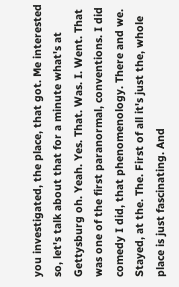you investigated, the place, that got. Me interested so, let's talk about that for a minute what's at Gettysburg oh. Yeah. Yes. That. Was. I. Went. That was one of the first paranormal, conventions. I did comedy I did, that phenomenology. There and we. Stayed, at the. The. First of all it's just the, whole place is just fascinating. And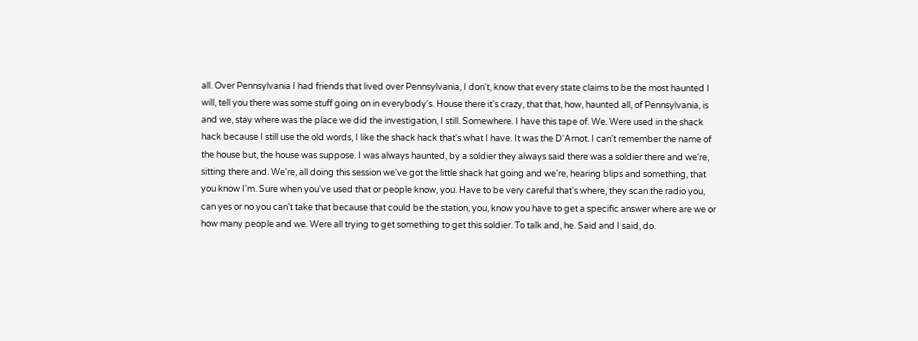all. Over Pennsylvania I had friends that lived over Pennsylvania, I don't, know that every state claims to be the most haunted I will, tell you there was some stuff going on in everybody's. House there it's crazy, that that, how, haunted all, of Pennsylvania, is and we, stay where was the place we did the investigation, I still. Somewhere. I have this tape of. We. Were used in the shack hack because I still use the old words, I like the shack hack that's what I have. It was the D'Arnot. I can't remember the name of the house but, the house was suppose. I was always haunted, by a soldier they always said there was a soldier there and we're, sitting there and. We're, all doing this session we've got the little shack hat going and we're, hearing blips and something, that you know I'm. Sure when you've used that or people know, you. Have to be very careful that's where, they scan the radio you, can yes or no you can't take that because that could be the station, you, know you have to get a specific answer where are we or how many people and we. Were all trying to get something to get this soldier. To talk and, he. Said and I said, do.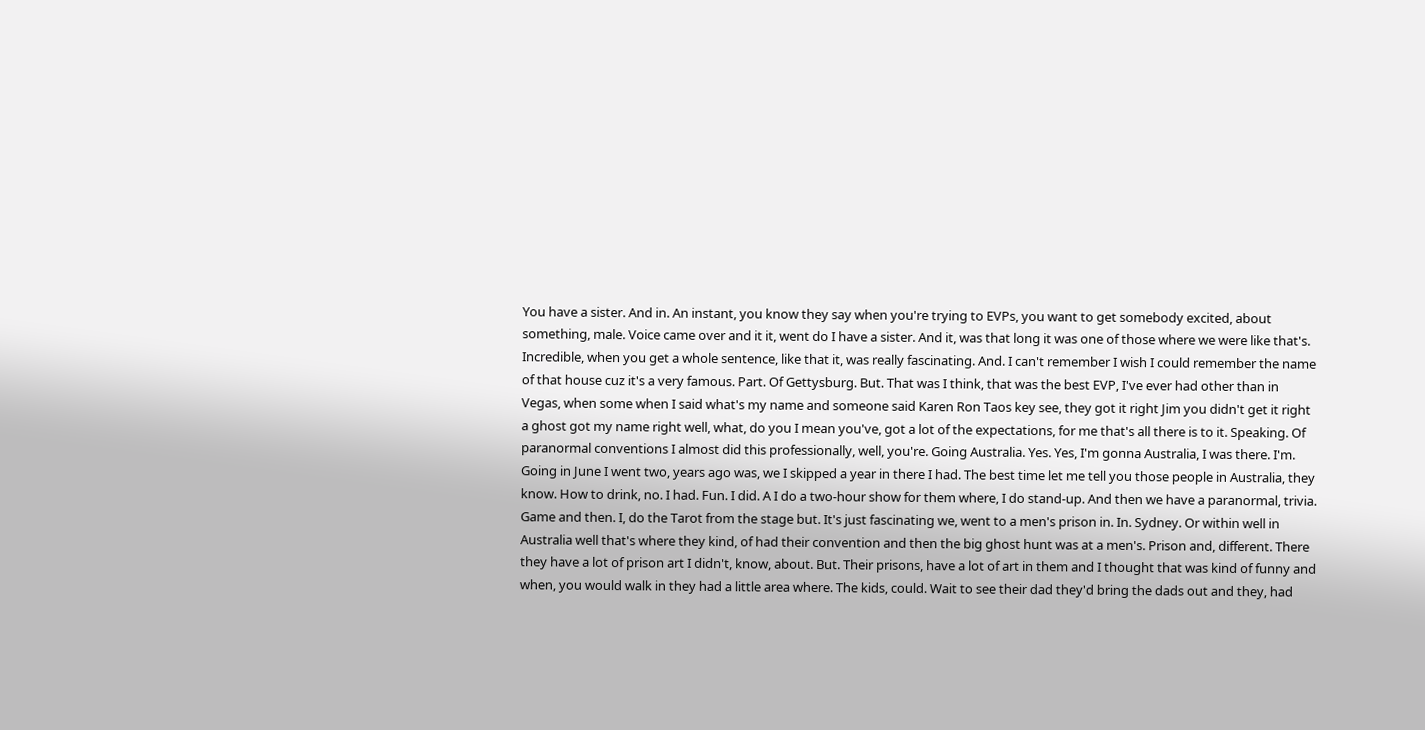You have a sister. And in. An instant, you know they say when you're trying to EVPs, you want to get somebody excited, about something, male. Voice came over and it it, went do I have a sister. And it, was that long it was one of those where we were like that's. Incredible, when you get a whole sentence, like that it, was really fascinating. And. I can't remember I wish I could remember the name of that house cuz it's a very famous. Part. Of Gettysburg. But. That was I think, that was the best EVP, I've ever had other than in Vegas, when some when I said what's my name and someone said Karen Ron Taos key see, they got it right Jim you didn't get it right a ghost got my name right well, what, do you I mean you've, got a lot of the expectations, for me that's all there is to it. Speaking. Of paranormal conventions I almost did this professionally, well, you're. Going Australia. Yes. Yes, I'm gonna Australia, I was there. I'm. Going in June I went two, years ago was, we I skipped a year in there I had. The best time let me tell you those people in Australia, they know. How to drink, no. I had. Fun. I did. A I do a two-hour show for them where, I do stand-up. And then we have a paranormal, trivia. Game and then. I, do the Tarot from the stage but. It's just fascinating we, went to a men's prison in. In. Sydney. Or within well in Australia well that's where they kind, of had their convention and then the big ghost hunt was at a men's. Prison and, different. There they have a lot of prison art I didn't, know, about. But. Their prisons, have a lot of art in them and I thought that was kind of funny and when, you would walk in they had a little area where. The kids, could. Wait to see their dad they'd bring the dads out and they, had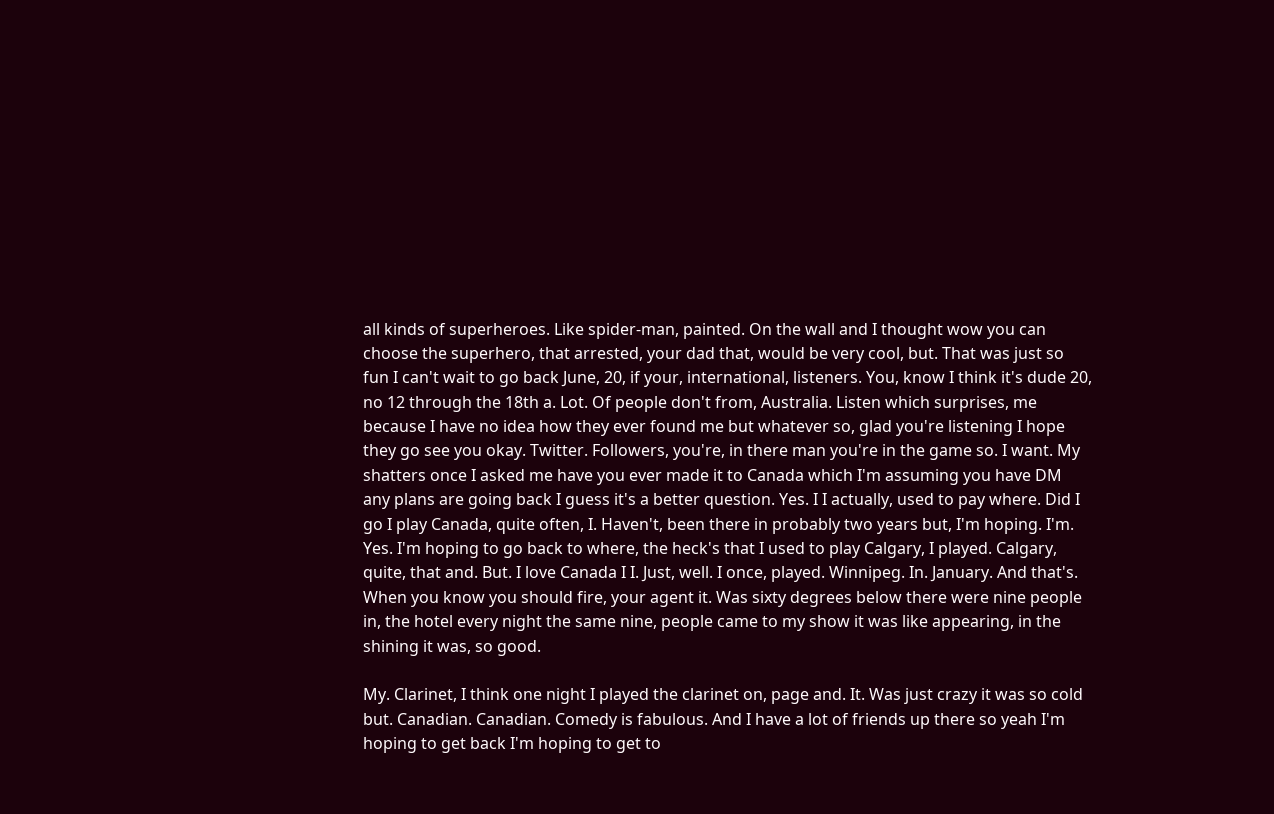all kinds of superheroes. Like spider-man, painted. On the wall and I thought wow you can choose the superhero, that arrested, your dad that, would be very cool, but. That was just so fun I can't wait to go back June, 20, if your, international, listeners. You, know I think it's dude 20, no 12 through the 18th a. Lot. Of people don't from, Australia. Listen which surprises, me because I have no idea how they ever found me but whatever so, glad you're listening I hope they go see you okay. Twitter. Followers, you're, in there man you're in the game so. I want. My shatters once I asked me have you ever made it to Canada which I'm assuming you have DM any plans are going back I guess it's a better question. Yes. I I actually, used to pay where. Did I go I play Canada, quite often, I. Haven't, been there in probably two years but, I'm hoping. I'm. Yes. I'm hoping to go back to where, the heck's that I used to play Calgary, I played. Calgary, quite, that and. But. I love Canada I I. Just, well. I once, played. Winnipeg. In. January. And that's. When you know you should fire, your agent it. Was sixty degrees below there were nine people in, the hotel every night the same nine, people came to my show it was like appearing, in the shining it was, so good.

My. Clarinet, I think one night I played the clarinet on, page and. It. Was just crazy it was so cold but. Canadian. Canadian. Comedy is fabulous. And I have a lot of friends up there so yeah I'm hoping to get back I'm hoping to get to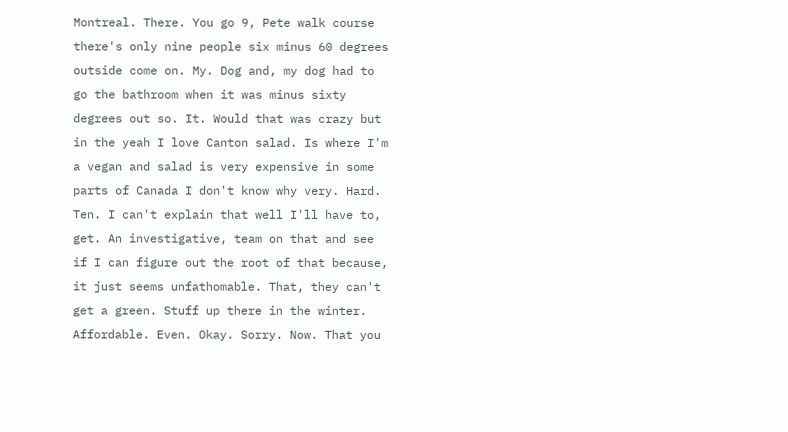Montreal. There. You go 9, Pete walk course there's only nine people six minus 60 degrees outside come on. My. Dog and, my dog had to go the bathroom when it was minus sixty degrees out so. It. Would that was crazy but in the yeah I love Canton salad. Is where I'm a vegan and salad is very expensive in some parts of Canada I don't know why very. Hard. Ten. I can't explain that well I'll have to, get. An investigative, team on that and see if I can figure out the root of that because, it just seems unfathomable. That, they can't get a green. Stuff up there in the winter. Affordable. Even. Okay. Sorry. Now. That you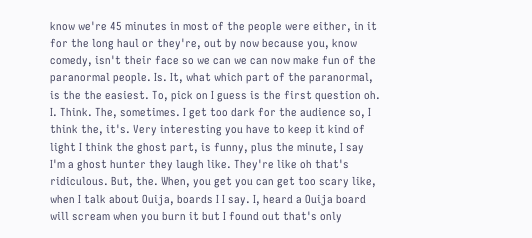know we're 45 minutes in most of the people were either, in it for the long haul or they're, out by now because you, know comedy, isn't their face so we can we can now make fun of the paranormal people. Is. It, what which part of the paranormal, is the the easiest. To, pick on I guess is the first question oh. I. Think. The, sometimes. I get too dark for the audience so, I think the, it's. Very interesting you have to keep it kind of light I think the ghost part, is funny, plus the minute, I say I'm a ghost hunter they laugh like. They're like oh that's ridiculous. But, the. When, you get you can get too scary like, when I talk about Ouija, boards I I say. I, heard a Ouija board will scream when you burn it but I found out that's only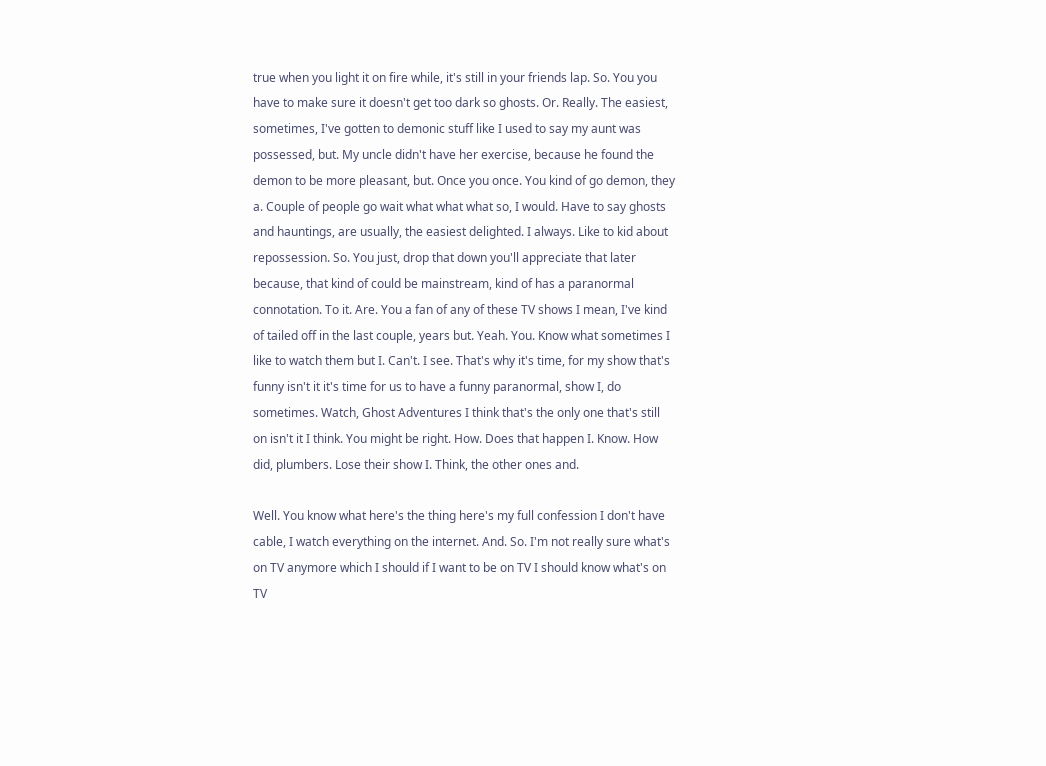true when you light it on fire while, it's still in your friends lap. So. You you have to make sure it doesn't get too dark so ghosts. Or. Really. The easiest, sometimes, I've gotten to demonic stuff like I used to say my aunt was possessed, but. My uncle didn't have her exercise, because he found the demon to be more pleasant, but. Once you once. You kind of go demon, they a. Couple of people go wait what what what so, I would. Have to say ghosts and hauntings, are usually, the easiest delighted. I always. Like to kid about repossession. So. You just, drop that down you'll appreciate that later because, that kind of could be mainstream, kind of has a paranormal connotation. To it. Are. You a fan of any of these TV shows I mean, I've kind of tailed off in the last couple, years but. Yeah. You. Know what sometimes I like to watch them but I. Can't. I see. That's why it's time, for my show that's funny isn't it it's time for us to have a funny paranormal, show I, do sometimes. Watch, Ghost Adventures I think that's the only one that's still on isn't it I think. You might be right. How. Does that happen I. Know. How did, plumbers. Lose their show I. Think, the other ones and.

Well. You know what here's the thing here's my full confession I don't have cable, I watch everything on the internet. And. So. I'm not really sure what's on TV anymore which I should if I want to be on TV I should know what's on TV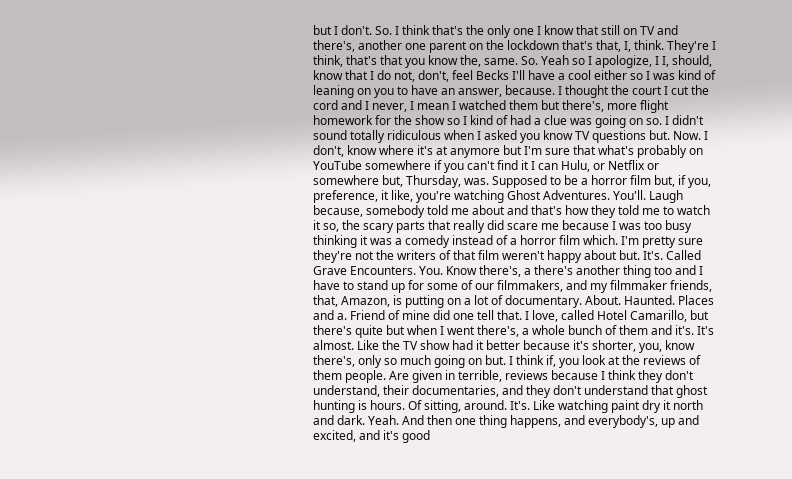but I don't. So. I think that's the only one I know that still on TV and there's, another one parent on the lockdown that's that, I, think. They're I think, that's that you know the, same. So. Yeah so I apologize, I I, should, know that I do not, don't, feel Becks I'll have a cool either so I was kind of leaning on you to have an answer, because. I thought the court I cut the cord and I never, I mean I watched them but there's, more flight homework for the show so I kind of had a clue was going on so. I didn't sound totally ridiculous when I asked you know TV questions but. Now. I don't, know where it's at anymore but I'm sure that what's probably on YouTube somewhere if you can't find it I can Hulu, or Netflix or somewhere but, Thursday, was. Supposed to be a horror film but, if you, preference, it like, you're watching Ghost Adventures. You'll. Laugh because, somebody told me about and that's how they told me to watch it so, the scary parts that really did scare me because I was too busy thinking it was a comedy instead of a horror film which. I'm pretty sure they're not the writers of that film weren't happy about but. It's. Called Grave Encounters. You. Know there's, a there's another thing too and I have to stand up for some of our filmmakers, and my filmmaker friends, that, Amazon, is putting on a lot of documentary. About. Haunted. Places and a. Friend of mine did one tell that. I love, called Hotel Camarillo, but there's quite but when I went there's, a whole bunch of them and it's. It's almost. Like the TV show had it better because it's shorter, you, know there's, only so much going on but. I think if, you look at the reviews of them people. Are given in terrible, reviews because I think they don't understand, their documentaries, and they don't understand that ghost hunting is hours. Of sitting, around. It's. Like watching paint dry it north and dark. Yeah. And then one thing happens, and everybody's, up and excited, and it's good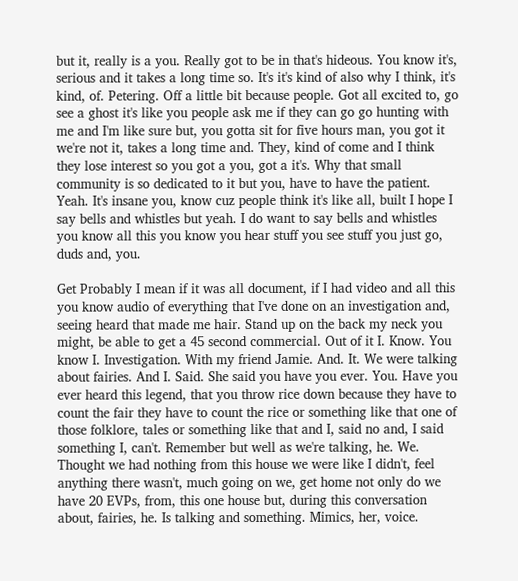but it, really is a you. Really got to be in that's hideous. You know it's, serious and it takes a long time so. It's it's kind of also why I think, it's kind, of. Petering. Off a little bit because people. Got all excited to, go see a ghost it's like you people ask me if they can go go hunting with me and I'm like sure but, you gotta sit for five hours man, you got it we're not it, takes a long time and. They, kind of come and I think they lose interest so you got a you, got a it's. Why that small community is so dedicated to it but you, have to have the patient. Yeah. It's insane you, know cuz people think it's like all, built I hope I say bells and whistles but yeah. I do want to say bells and whistles you know all this you know you hear stuff you see stuff you just go, duds and, you.

Get Probably I mean if it was all document, if I had video and all this you know audio of everything that I've done on an investigation and, seeing heard that made me hair. Stand up on the back my neck you might, be able to get a 45 second commercial. Out of it I. Know. You know I. Investigation. With my friend Jamie. And. It. We were talking about fairies. And I. Said. She said you have you ever. You. Have you ever heard this legend, that you throw rice down because they have to count the fair they have to count the rice or something like that one of those folklore, tales or something like that and I, said no and, I said something I, can't. Remember but well as we're talking, he. We. Thought we had nothing from this house we were like I didn't, feel anything there wasn't, much going on we, get home not only do we have 20 EVPs, from, this one house but, during this conversation about, fairies, he. Is talking and something. Mimics, her, voice.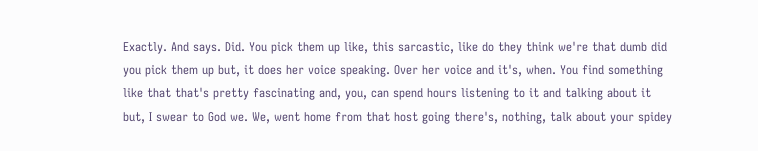Exactly. And says. Did. You pick them up like, this sarcastic, like do they think we're that dumb did you pick them up but, it does her voice speaking. Over her voice and it's, when. You find something like that that's pretty fascinating and, you, can spend hours listening to it and talking about it but, I swear to God we. We, went home from that host going there's, nothing, talk about your spidey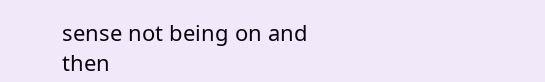sense not being on and then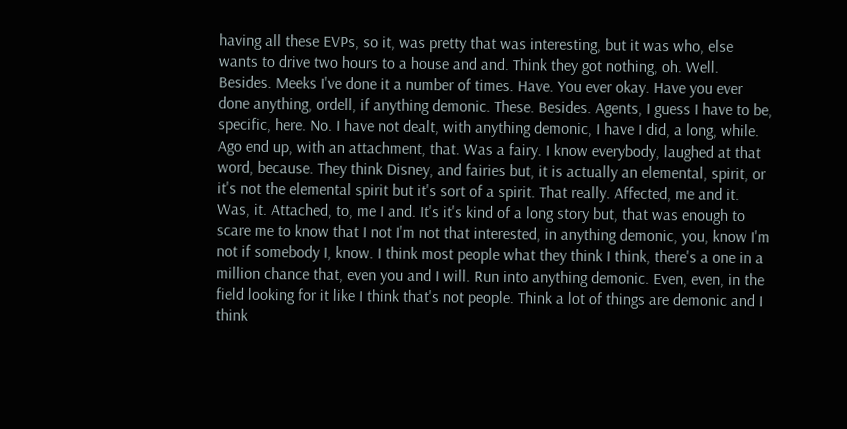having all these EVPs, so it, was pretty that was interesting, but it was who, else wants to drive two hours to a house and and. Think they got nothing, oh. Well. Besides. Meeks I've done it a number of times. Have. You ever okay. Have you ever done anything, ordell, if anything demonic. These. Besides. Agents, I guess I have to be, specific, here. No. I have not dealt, with anything demonic, I have I did, a long, while. Ago end up, with an attachment, that. Was a fairy. I know everybody, laughed at that word, because. They think Disney, and fairies but, it is actually an elemental, spirit, or it's not the elemental spirit but it's sort of a spirit. That really. Affected, me and it. Was, it. Attached, to, me I and. It's it's kind of a long story but, that was enough to scare me to know that I not I'm not that interested, in anything demonic, you, know I'm not if somebody I, know. I think most people what they think I think, there's a one in a million chance that, even you and I will. Run into anything demonic. Even, even, in the field looking for it like I think that's not people. Think a lot of things are demonic and I think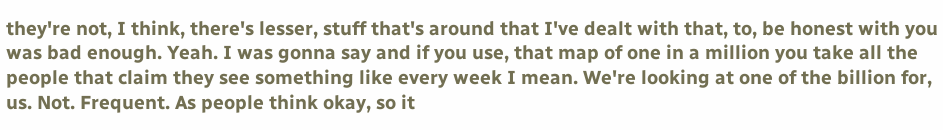they're not, I think, there's lesser, stuff that's around that I've dealt with that, to, be honest with you was bad enough. Yeah. I was gonna say and if you use, that map of one in a million you take all the people that claim they see something like every week I mean. We're looking at one of the billion for, us. Not. Frequent. As people think okay, so it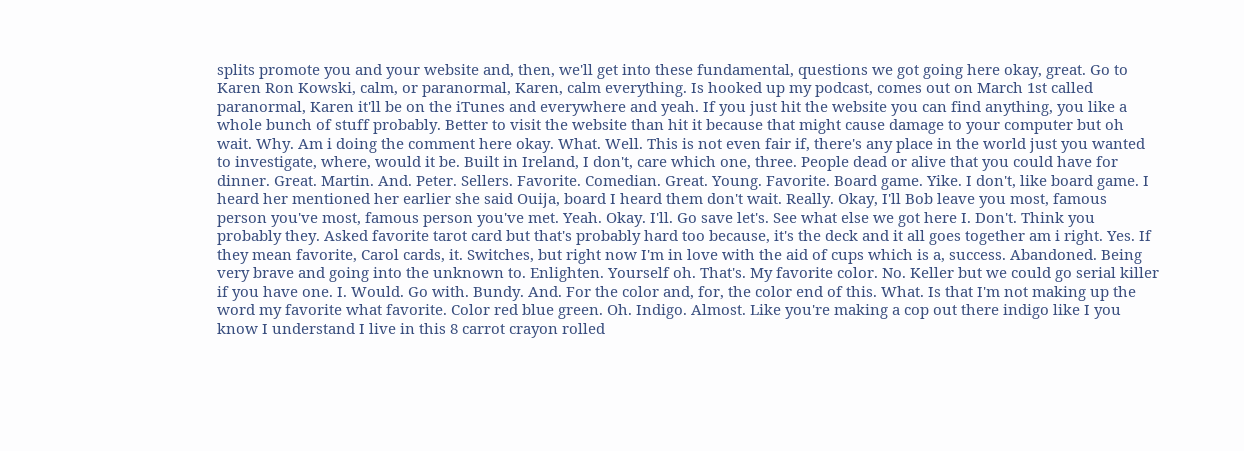splits promote you and your website and, then, we'll get into these fundamental, questions we got going here okay, great. Go to Karen Ron Kowski, calm, or paranormal, Karen, calm everything. Is hooked up my podcast, comes out on March 1st called paranormal, Karen it'll be on the iTunes and everywhere and yeah. If you just hit the website you can find anything, you like a whole bunch of stuff probably. Better to visit the website than hit it because that might cause damage to your computer but oh wait. Why. Am i doing the comment here okay. What. Well. This is not even fair if, there's any place in the world just you wanted to investigate, where, would it be. Built in Ireland, I don't, care which one, three. People dead or alive that you could have for dinner. Great. Martin. And. Peter. Sellers. Favorite. Comedian. Great. Young. Favorite. Board game. Yike. I don't, like board game. I heard her mentioned her earlier she said Ouija, board I heard them don't wait. Really. Okay, I'll Bob leave you most, famous person you've most, famous person you've met. Yeah. Okay. I'll. Go save let's. See what else we got here I. Don't. Think you probably they. Asked favorite tarot card but that's probably hard too because, it's the deck and it all goes together am i right. Yes. If they mean favorite, Carol cards, it. Switches, but right now I'm in love with the aid of cups which is a, success. Abandoned. Being very brave and going into the unknown to. Enlighten. Yourself oh. That's. My favorite color. No. Keller but we could go serial killer if you have one. I. Would. Go with. Bundy. And. For the color and, for, the color end of this. What. Is that I'm not making up the word my favorite what favorite. Color red blue green. Oh. Indigo. Almost. Like you're making a cop out there indigo like I you know I understand I live in this 8 carrot crayon rolled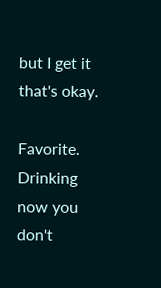but I get it that's okay.

Favorite. Drinking now you don't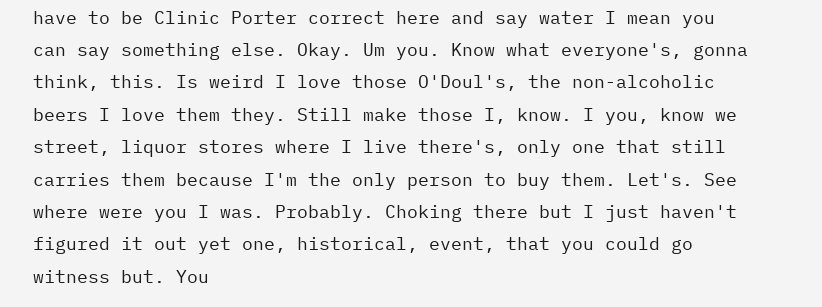have to be Clinic Porter correct here and say water I mean you can say something else. Okay. Um you. Know what everyone's, gonna think, this. Is weird I love those O'Doul's, the non-alcoholic beers I love them they. Still make those I, know. I you, know we street, liquor stores where I live there's, only one that still carries them because I'm the only person to buy them. Let's. See where were you I was. Probably. Choking there but I just haven't figured it out yet one, historical, event, that you could go witness but. You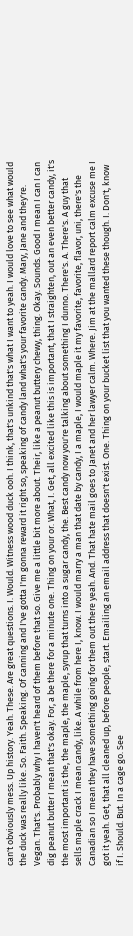can't obviously mess. Up history. Yeah. These. Are great questions. I. Would. Witness wood duck ooh. I think, that's unkind that's what I want to yeah. I would love to see what would the duck was really like. So. Faith. Speaking. Of canning and I've gotta I'm gonna reward it right so, speaking of candy land what's your favorite candy. Mary, Jane and they're. Vegan. That's. Probably why I haven't heard of them before that so. Give me a little bit more about. Their, like a peanut buttery chewy, thing. Okay. Sounds. Good I mean I can I can dig peanut butter I mean that's okay. For, a be there for a minute one. Thing on your or. What, I. Get, all excited like this is important, that I straighten, out an even better candy, it's the most important is the, the maple, the maple, syrup that turns into a sugar candy, the. Best candy now you're talking about something I dunno. There's. A. There's. A guy that sells maple crack I mean candy, like. A while from here I, know. I would marry a man that date by candy, I a maple, I would maple it my favorite, favorite, flavor, uni, there's the Canadian so I mean they have something going for them out there yeah. And. That hate mail goes to Janet and her lawyer calm. Where. Jim at the mallard report calm excuse me I got it yeah. Get, that all cleaned up, before people, start. Emailing an email address that doesn't exist. One. Thing on your bucket list that you wanted these though. I. Don't, know if I. Should. But. In a cage go. See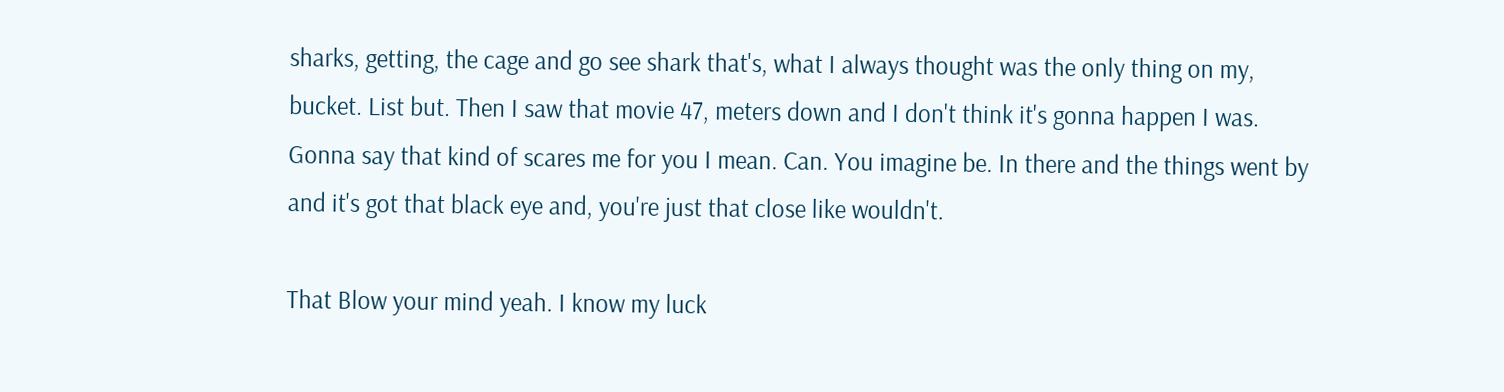sharks, getting, the cage and go see shark that's, what I always thought was the only thing on my, bucket. List but. Then I saw that movie 47, meters down and I don't think it's gonna happen I was. Gonna say that kind of scares me for you I mean. Can. You imagine be. In there and the things went by and it's got that black eye and, you're just that close like wouldn't.

That Blow your mind yeah. I know my luck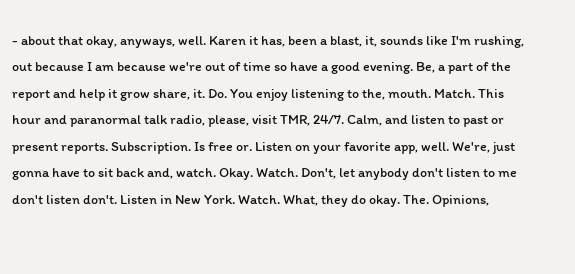- about that okay, anyways, well. Karen it has, been a blast, it, sounds like I'm rushing, out because I am because we're out of time so have a good evening. Be, a part of the report and help it grow share, it. Do. You enjoy listening to the, mouth. Match. This hour and paranormal talk radio, please, visit TMR, 24/7. Calm, and listen to past or present reports. Subscription. Is free or. Listen on your favorite app, well. We're, just gonna have to sit back and, watch. Okay. Watch. Don't, let anybody don't listen to me don't listen don't. Listen in New York. Watch. What, they do okay. The. Opinions,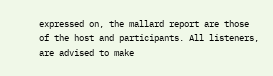expressed on, the mallard report are those of the host and participants. All listeners, are advised to make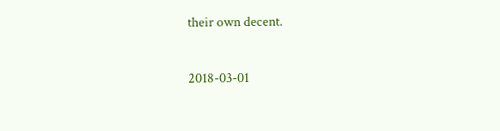their own decent.

2018-03-01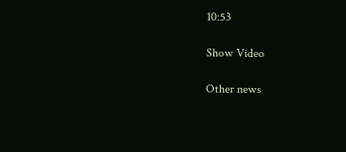10:53

Show Video

Other news